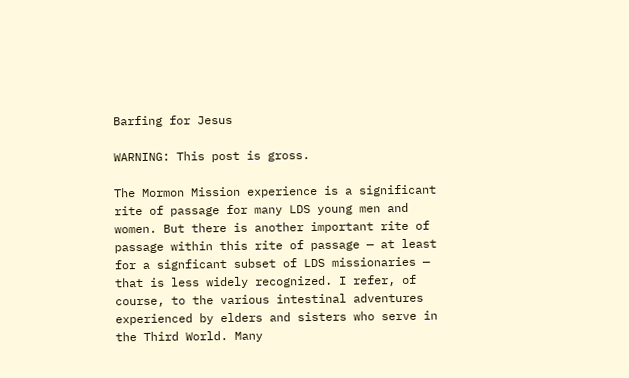Barfing for Jesus

WARNING: This post is gross.

The Mormon Mission experience is a significant rite of passage for many LDS young men and women. But there is another important rite of passage within this rite of passage — at least for a signficant subset of LDS missionaries — that is less widely recognized. I refer, of course, to the various intestinal adventures experienced by elders and sisters who serve in the Third World. Many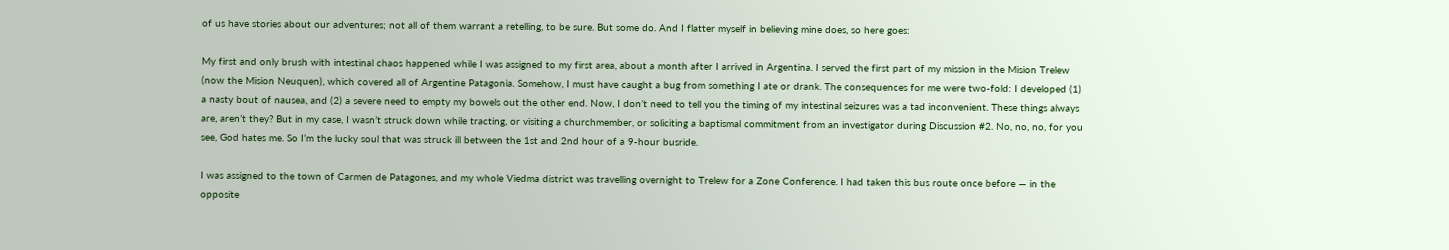of us have stories about our adventures; not all of them warrant a retelling, to be sure. But some do. And I flatter myself in believing mine does, so here goes:

My first and only brush with intestinal chaos happened while I was assigned to my first area, about a month after I arrived in Argentina. I served the first part of my mission in the Mision Trelew (now the Mision Neuquen), which covered all of Argentine Patagonia. Somehow, I must have caught a bug from something I ate or drank. The consequences for me were two-fold: I developed (1) a nasty bout of nausea, and (2) a severe need to empty my bowels out the other end. Now, I don’t need to tell you the timing of my intestinal seizures was a tad inconvenient. These things always are, aren’t they? But in my case, I wasn’t struck down while tracting, or visiting a churchmember, or soliciting a baptismal commitment from an investigator during Discussion #2. No, no, no, for you see, God hates me. So I’m the lucky soul that was struck ill between the 1st and 2nd hour of a 9-hour busride.

I was assigned to the town of Carmen de Patagones, and my whole Viedma district was travelling overnight to Trelew for a Zone Conference. I had taken this bus route once before — in the opposite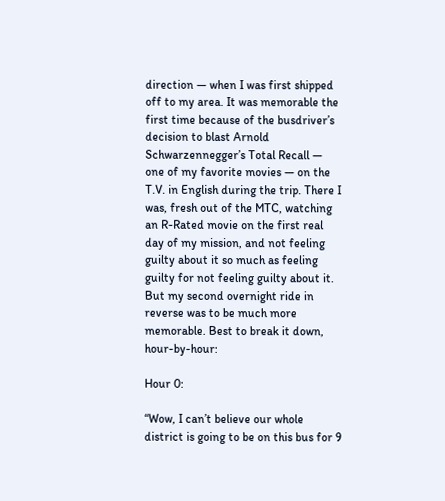direction — when I was first shipped off to my area. It was memorable the first time because of the busdriver’s decision to blast Arnold Schwarzennegger’s Total Recall — one of my favorite movies — on the T.V. in English during the trip. There I was, fresh out of the MTC, watching an R-Rated movie on the first real day of my mission, and not feeling guilty about it so much as feeling guilty for not feeling guilty about it. But my second overnight ride in reverse was to be much more memorable. Best to break it down, hour-by-hour:

Hour 0:

“Wow, I can’t believe our whole district is going to be on this bus for 9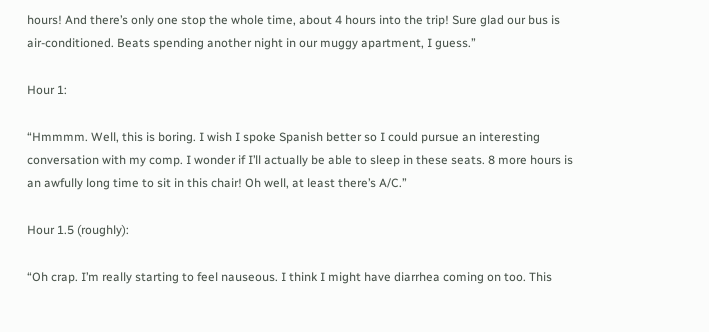hours! And there’s only one stop the whole time, about 4 hours into the trip! Sure glad our bus is air-conditioned. Beats spending another night in our muggy apartment, I guess.”

Hour 1:

“Hmmmm. Well, this is boring. I wish I spoke Spanish better so I could pursue an interesting conversation with my comp. I wonder if I’ll actually be able to sleep in these seats. 8 more hours is an awfully long time to sit in this chair! Oh well, at least there’s A/C.”

Hour 1.5 (roughly):

“Oh crap. I’m really starting to feel nauseous. I think I might have diarrhea coming on too. This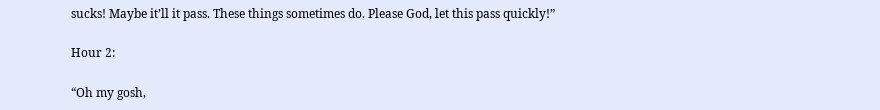sucks! Maybe it’ll it pass. These things sometimes do. Please God, let this pass quickly!”

Hour 2:

“Oh my gosh,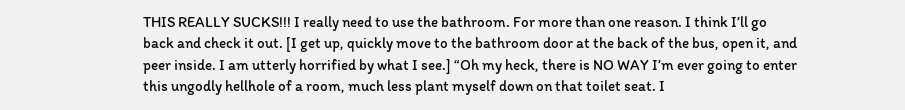THIS REALLY SUCKS!!! I really need to use the bathroom. For more than one reason. I think I’ll go back and check it out. [I get up, quickly move to the bathroom door at the back of the bus, open it, and peer inside. I am utterly horrified by what I see.] “Oh my heck, there is NO WAY I’m ever going to enter this ungodly hellhole of a room, much less plant myself down on that toilet seat. I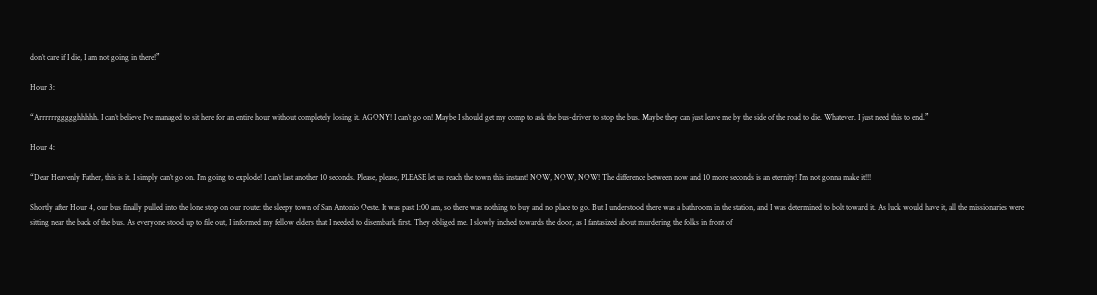don’t care if I die, I am not going in there!”

Hour 3:

“Arrrrrrggggghhhhh. I can’t believe I’ve managed to sit here for an entire hour without completely losing it. AGONY! I can’t go on! Maybe I should get my comp to ask the bus-driver to stop the bus. Maybe they can just leave me by the side of the road to die. Whatever. I just need this to end.”

Hour 4:

“Dear Heavenly Father, this is it. I simply can’t go on. I’m going to explode! I can’t last another 10 seconds. Please, please, PLEASE let us reach the town this instant! NOW, NOW, NOW! The difference between now and 10 more seconds is an eternity! I’m not gonna make it!!!

Shortly after Hour 4, our bus finally pulled into the lone stop on our route: the sleepy town of San Antonio Oeste. It was past 1:00 am, so there was nothing to buy and no place to go. But I understood there was a bathroom in the station, and I was determined to bolt toward it. As luck would have it, all the missionaries were sitting near the back of the bus. As everyone stood up to file out, I informed my fellow elders that I needed to disembark first. They obliged me. I slowly inched towards the door, as I fantasized about murdering the folks in front of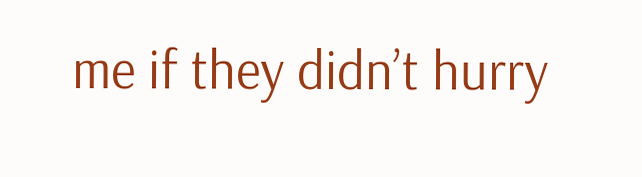me if they didn’t hurry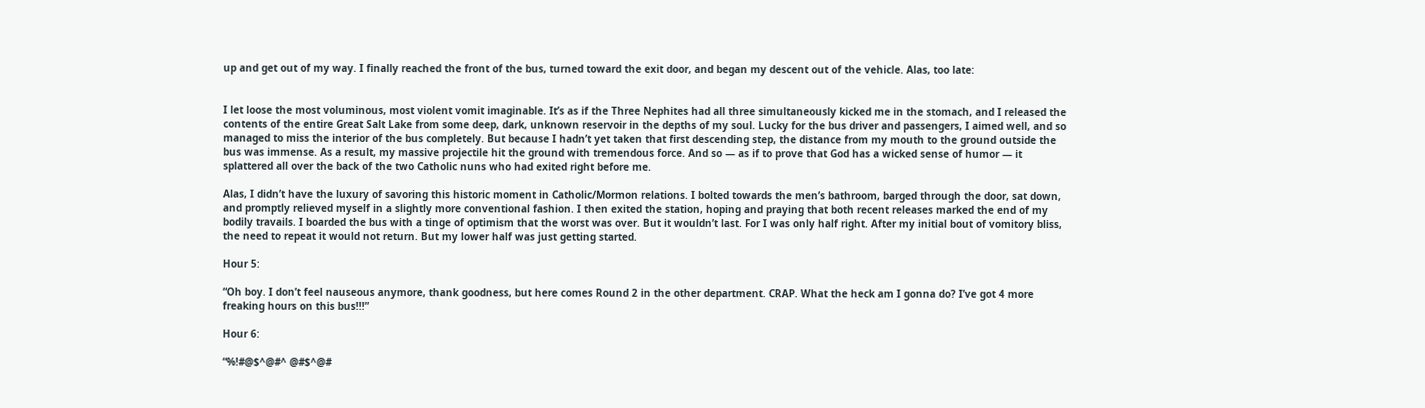up and get out of my way. I finally reached the front of the bus, turned toward the exit door, and began my descent out of the vehicle. Alas, too late:


I let loose the most voluminous, most violent vomit imaginable. It’s as if the Three Nephites had all three simultaneously kicked me in the stomach, and I released the contents of the entire Great Salt Lake from some deep, dark, unknown reservoir in the depths of my soul. Lucky for the bus driver and passengers, I aimed well, and so managed to miss the interior of the bus completely. But because I hadn’t yet taken that first descending step, the distance from my mouth to the ground outside the bus was immense. As a result, my massive projectile hit the ground with tremendous force. And so — as if to prove that God has a wicked sense of humor — it splattered all over the back of the two Catholic nuns who had exited right before me.

Alas, I didn’t have the luxury of savoring this historic moment in Catholic/Mormon relations. I bolted towards the men’s bathroom, barged through the door, sat down, and promptly relieved myself in a slightly more conventional fashion. I then exited the station, hoping and praying that both recent releases marked the end of my bodily travails. I boarded the bus with a tinge of optimism that the worst was over. But it wouldn’t last. For I was only half right. After my initial bout of vomitory bliss, the need to repeat it would not return. But my lower half was just getting started.

Hour 5:

“Oh boy. I don’t feel nauseous anymore, thank goodness, but here comes Round 2 in the other department. CRAP. What the heck am I gonna do? I’ve got 4 more freaking hours on this bus!!!”

Hour 6:

“%!#@$^@#^ @#$^@#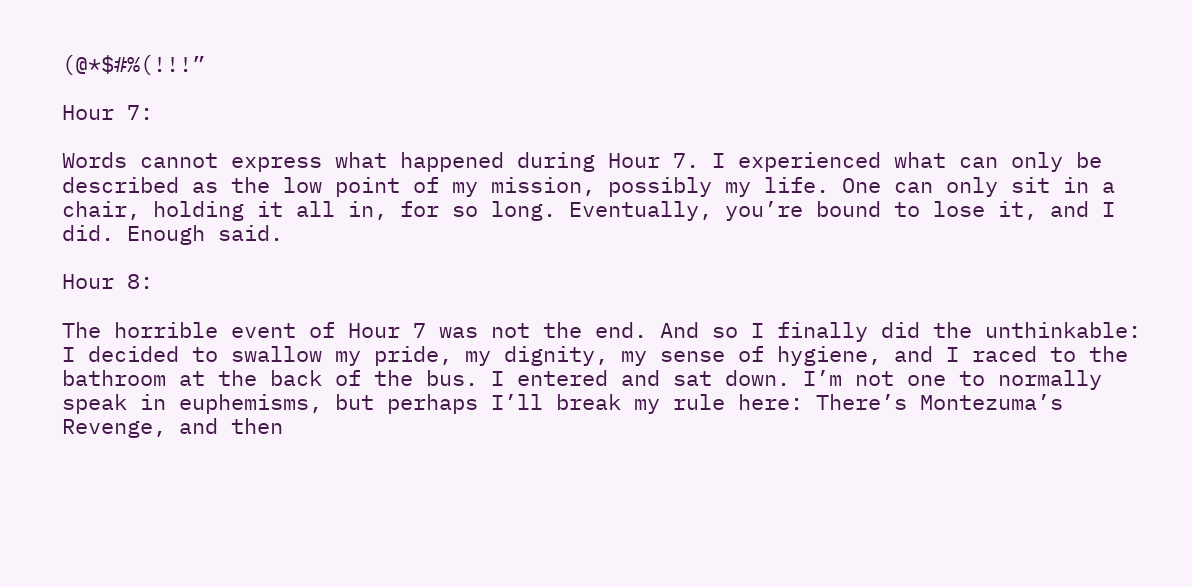(@*$#%(!!!”

Hour 7:

Words cannot express what happened during Hour 7. I experienced what can only be described as the low point of my mission, possibly my life. One can only sit in a chair, holding it all in, for so long. Eventually, you’re bound to lose it, and I did. Enough said.

Hour 8:

The horrible event of Hour 7 was not the end. And so I finally did the unthinkable: I decided to swallow my pride, my dignity, my sense of hygiene, and I raced to the bathroom at the back of the bus. I entered and sat down. I’m not one to normally speak in euphemisms, but perhaps I’ll break my rule here: There’s Montezuma’s Revenge, and then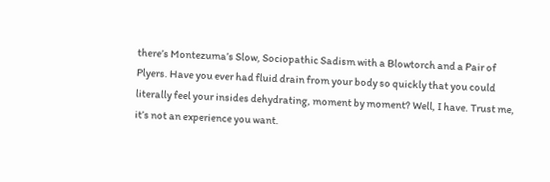there’s Montezuma’s Slow, Sociopathic Sadism with a Blowtorch and a Pair of Plyers. Have you ever had fluid drain from your body so quickly that you could literally feel your insides dehydrating, moment by moment? Well, I have. Trust me, it’s not an experience you want.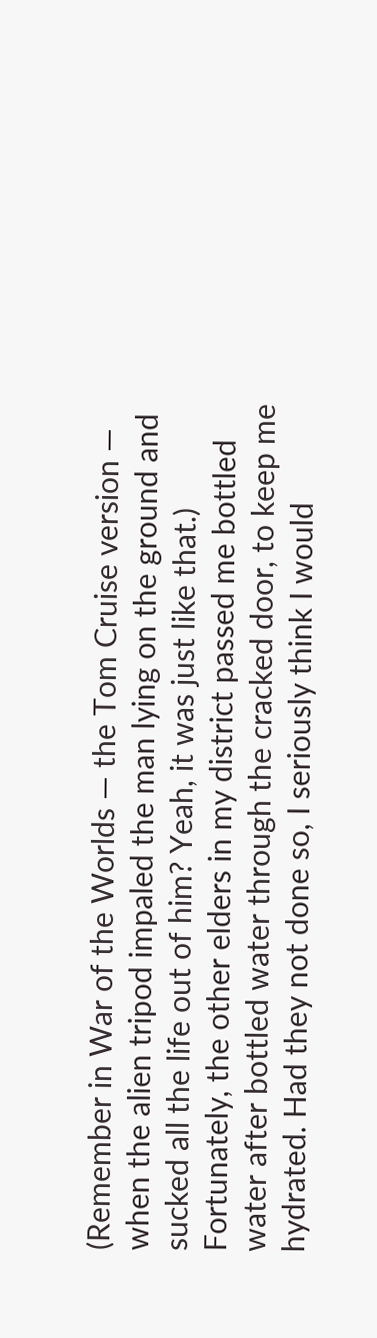(Remember in War of the Worlds — the Tom Cruise version — when the alien tripod impaled the man lying on the ground and sucked all the life out of him? Yeah, it was just like that.) Fortunately, the other elders in my district passed me bottled water after bottled water through the cracked door, to keep me hydrated. Had they not done so, I seriously think I would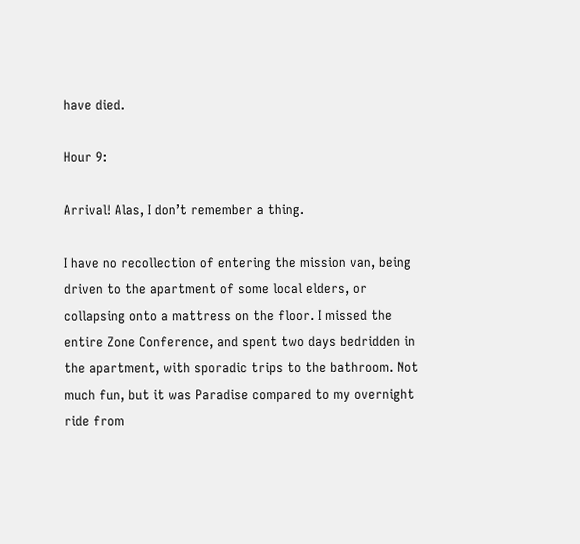have died.

Hour 9:

Arrival! Alas, I don’t remember a thing.

I have no recollection of entering the mission van, being driven to the apartment of some local elders, or collapsing onto a mattress on the floor. I missed the entire Zone Conference, and spent two days bedridden in the apartment, with sporadic trips to the bathroom. Not much fun, but it was Paradise compared to my overnight ride from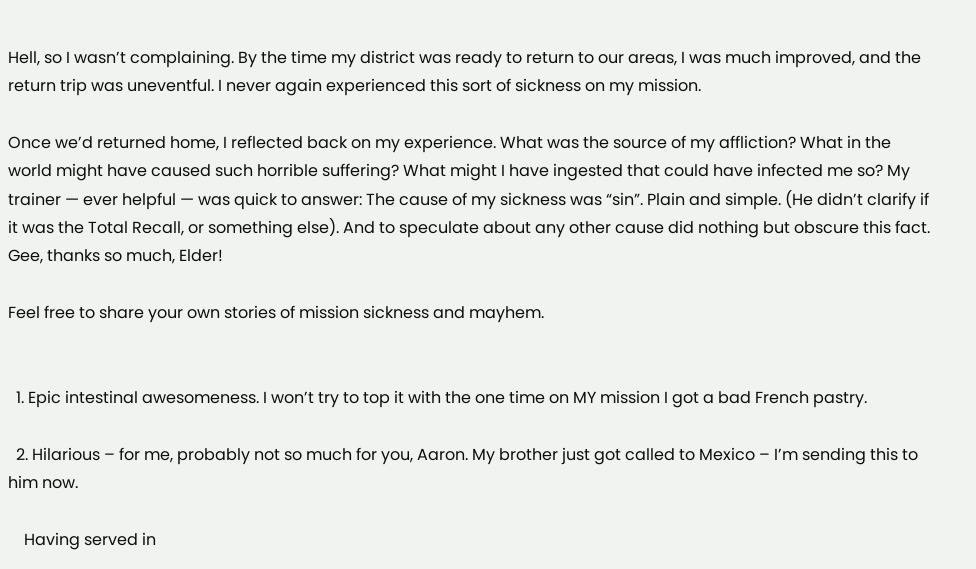Hell, so I wasn’t complaining. By the time my district was ready to return to our areas, I was much improved, and the return trip was uneventful. I never again experienced this sort of sickness on my mission.

Once we’d returned home, I reflected back on my experience. What was the source of my affliction? What in the world might have caused such horrible suffering? What might I have ingested that could have infected me so? My trainer — ever helpful — was quick to answer: The cause of my sickness was “sin”. Plain and simple. (He didn’t clarify if it was the Total Recall, or something else). And to speculate about any other cause did nothing but obscure this fact. Gee, thanks so much, Elder!

Feel free to share your own stories of mission sickness and mayhem.


  1. Epic intestinal awesomeness. I won’t try to top it with the one time on MY mission I got a bad French pastry.

  2. Hilarious – for me, probably not so much for you, Aaron. My brother just got called to Mexico – I’m sending this to him now.

    Having served in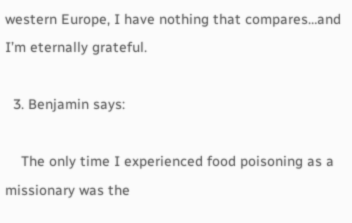western Europe, I have nothing that compares…and I’m eternally grateful.

  3. Benjamin says:

    The only time I experienced food poisoning as a missionary was the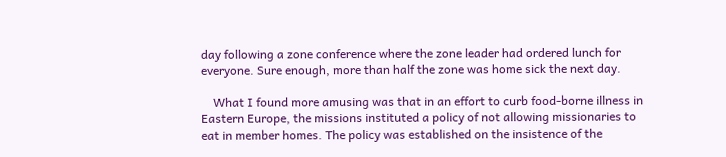day following a zone conference where the zone leader had ordered lunch for everyone. Sure enough, more than half the zone was home sick the next day.

    What I found more amusing was that in an effort to curb food-borne illness in Eastern Europe, the missions instituted a policy of not allowing missionaries to eat in member homes. The policy was established on the insistence of the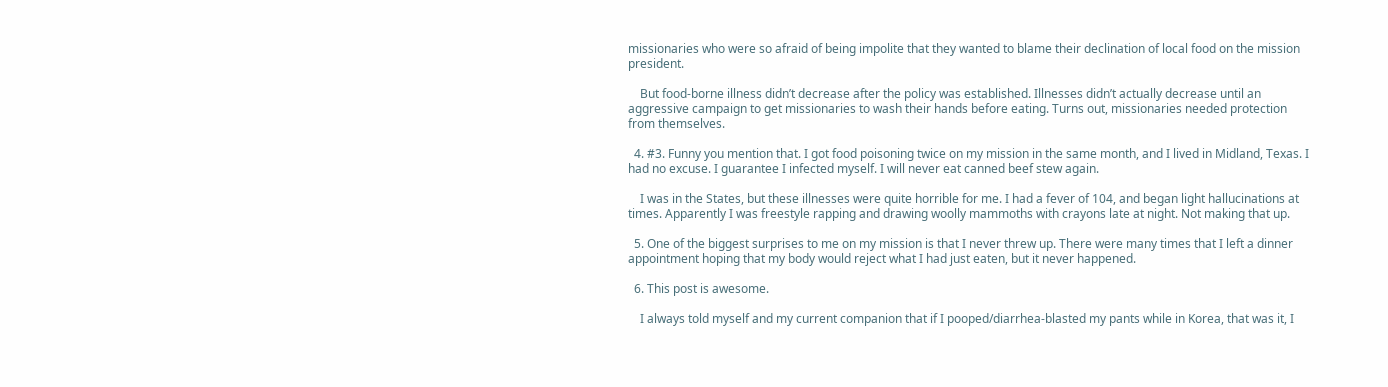missionaries who were so afraid of being impolite that they wanted to blame their declination of local food on the mission president.

    But food-borne illness didn’t decrease after the policy was established. Illnesses didn’t actually decrease until an aggressive campaign to get missionaries to wash their hands before eating. Turns out, missionaries needed protection from themselves.

  4. #3. Funny you mention that. I got food poisoning twice on my mission in the same month, and I lived in Midland, Texas. I had no excuse. I guarantee I infected myself. I will never eat canned beef stew again.

    I was in the States, but these illnesses were quite horrible for me. I had a fever of 104, and began light hallucinations at times. Apparently I was freestyle rapping and drawing woolly mammoths with crayons late at night. Not making that up.

  5. One of the biggest surprises to me on my mission is that I never threw up. There were many times that I left a dinner appointment hoping that my body would reject what I had just eaten, but it never happened.

  6. This post is awesome.

    I always told myself and my current companion that if I pooped/diarrhea-blasted my pants while in Korea, that was it, I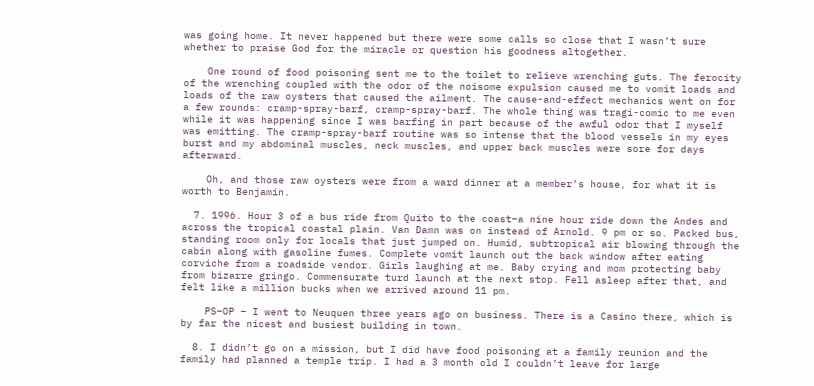was going home. It never happened but there were some calls so close that I wasn’t sure whether to praise God for the miracle or question his goodness altogether.

    One round of food poisoning sent me to the toilet to relieve wrenching guts. The ferocity of the wrenching coupled with the odor of the noisome expulsion caused me to vomit loads and loads of the raw oysters that caused the ailment. The cause-and-effect mechanics went on for a few rounds: cramp-spray-barf, cramp-spray-barf. The whole thing was tragi-comic to me even while it was happening since I was barfing in part because of the awful odor that I myself was emitting. The cramp-spray-barf routine was so intense that the blood vessels in my eyes burst and my abdominal muscles, neck muscles, and upper back muscles were sore for days afterward.

    Oh, and those raw oysters were from a ward dinner at a member’s house, for what it is worth to Benjamin.

  7. 1996. Hour 3 of a bus ride from Quito to the coast–a nine hour ride down the Andes and across the tropical coastal plain. Van Damn was on instead of Arnold. 9 pm or so. Packed bus, standing room only for locals that just jumped on. Humid, subtropical air blowing through the cabin along with gasoline fumes. Complete vomit launch out the back window after eating corviche from a roadside vendor. Girls laughing at me. Baby crying and mom protecting baby from bizarre gringo. Commensurate turd launch at the next stop. Fell asleep after that, and felt like a million bucks when we arrived around 11 pm.

    PS–OP – I went to Neuquen three years ago on business. There is a Casino there, which is by far the nicest and busiest building in town.

  8. I didn’t go on a mission, but I did have food poisoning at a family reunion and the family had planned a temple trip. I had a 3 month old I couldn’t leave for large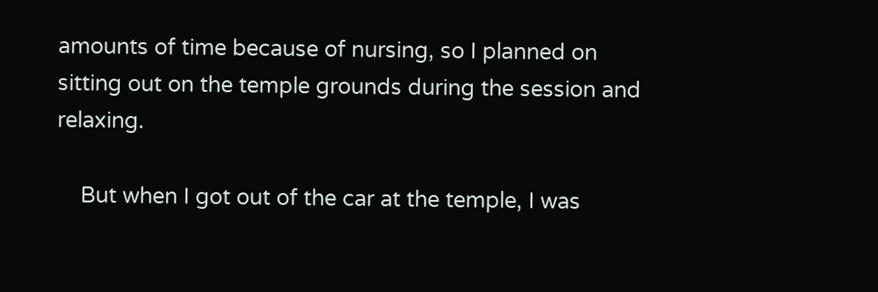amounts of time because of nursing, so I planned on sitting out on the temple grounds during the session and relaxing.

    But when I got out of the car at the temple, I was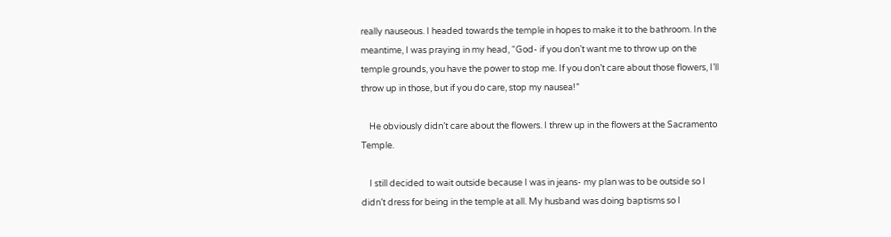really nauseous. I headed towards the temple in hopes to make it to the bathroom. In the meantime, I was praying in my head, “God- if you don’t want me to throw up on the temple grounds, you have the power to stop me. If you don’t care about those flowers, I’ll throw up in those, but if you do care, stop my nausea!”

    He obviously didn’t care about the flowers. I threw up in the flowers at the Sacramento Temple.

    I still decided to wait outside because I was in jeans- my plan was to be outside so I didn’t dress for being in the temple at all. My husband was doing baptisms so I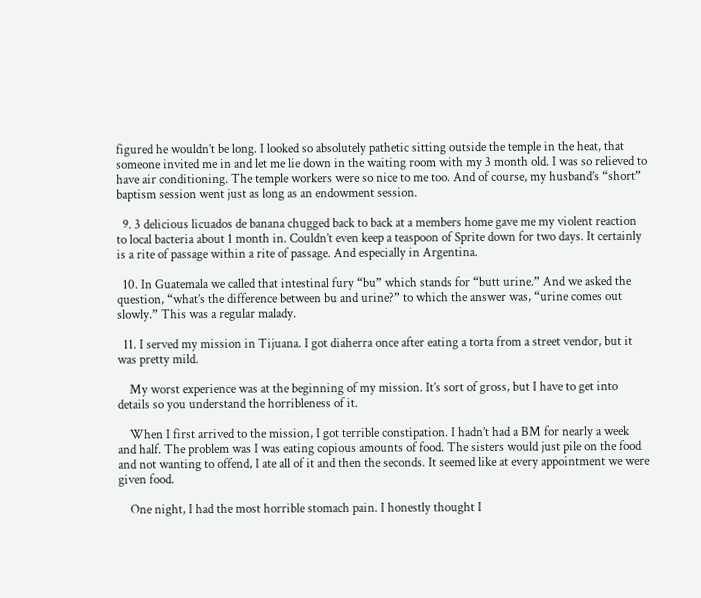figured he wouldn’t be long. I looked so absolutely pathetic sitting outside the temple in the heat, that someone invited me in and let me lie down in the waiting room with my 3 month old. I was so relieved to have air conditioning. The temple workers were so nice to me too. And of course, my husband’s “short” baptism session went just as long as an endowment session.

  9. 3 delicious licuados de banana chugged back to back at a members home gave me my violent reaction to local bacteria about 1 month in. Couldn’t even keep a teaspoon of Sprite down for two days. It certainly is a rite of passage within a rite of passage. And especially in Argentina.

  10. In Guatemala we called that intestinal fury “bu” which stands for “butt urine.” And we asked the question, “what’s the difference between bu and urine?” to which the answer was, “urine comes out slowly.” This was a regular malady.

  11. I served my mission in Tijuana. I got diaherra once after eating a torta from a street vendor, but it was pretty mild.

    My worst experience was at the beginning of my mission. It’s sort of gross, but I have to get into details so you understand the horribleness of it.

    When I first arrived to the mission, I got terrible constipation. I hadn’t had a BM for nearly a week and half. The problem was I was eating copious amounts of food. The sisters would just pile on the food and not wanting to offend, I ate all of it and then the seconds. It seemed like at every appointment we were given food.

    One night, I had the most horrible stomach pain. I honestly thought I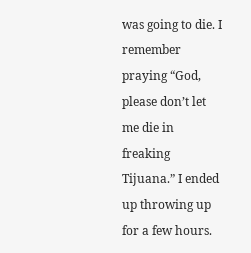was going to die. I remember praying “God, please don’t let me die in freaking Tijuana.” I ended up throwing up for a few hours.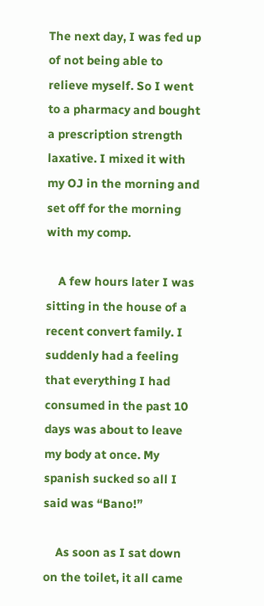The next day, I was fed up of not being able to relieve myself. So I went to a pharmacy and bought a prescription strength laxative. I mixed it with my OJ in the morning and set off for the morning with my comp.

    A few hours later I was sitting in the house of a recent convert family. I suddenly had a feeling that everything I had consumed in the past 10 days was about to leave my body at once. My spanish sucked so all I said was “Bano!”

    As soon as I sat down on the toilet, it all came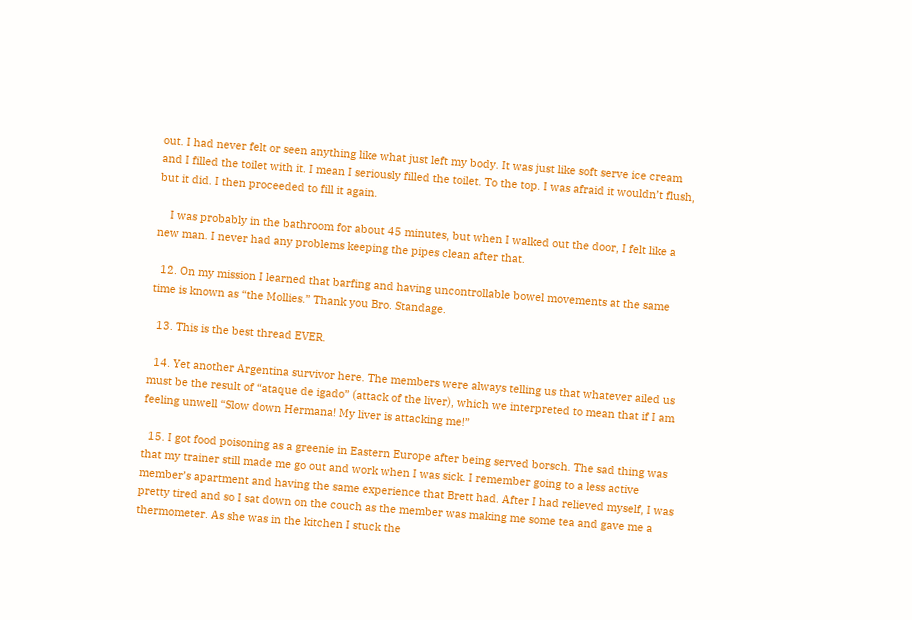out. I had never felt or seen anything like what just left my body. It was just like soft serve ice cream and I filled the toilet with it. I mean I seriously filled the toilet. To the top. I was afraid it wouldn’t flush, but it did. I then proceeded to fill it again.

    I was probably in the bathroom for about 45 minutes, but when I walked out the door, I felt like a new man. I never had any problems keeping the pipes clean after that.

  12. On my mission I learned that barfing and having uncontrollable bowel movements at the same time is known as “the Mollies.” Thank you Bro. Standage.

  13. This is the best thread EVER.

  14. Yet another Argentina survivor here. The members were always telling us that whatever ailed us must be the result of “ataque de igado” (attack of the liver), which we interpreted to mean that if I am feeling unwell “Slow down Hermana! My liver is attacking me!”

  15. I got food poisoning as a greenie in Eastern Europe after being served borsch. The sad thing was that my trainer still made me go out and work when I was sick. I remember going to a less active member’s apartment and having the same experience that Brett had. After I had relieved myself, I was pretty tired and so I sat down on the couch as the member was making me some tea and gave me a thermometer. As she was in the kitchen I stuck the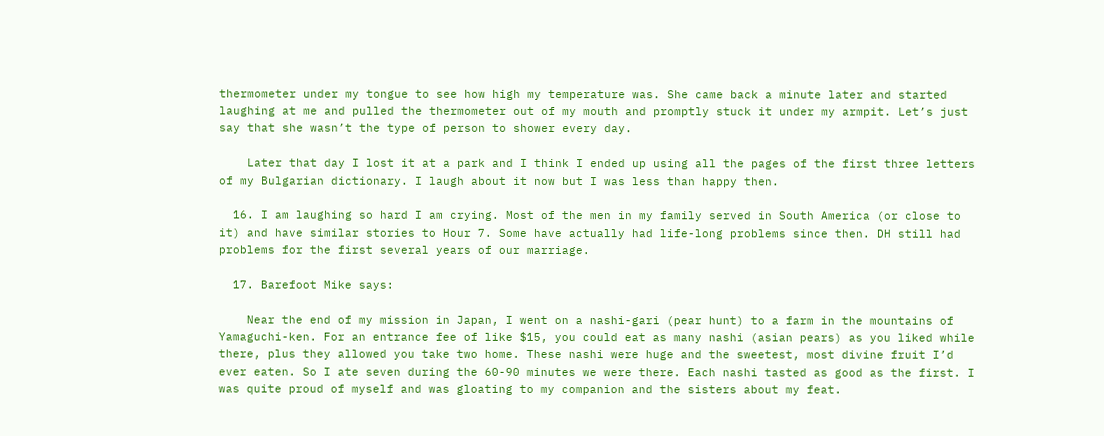thermometer under my tongue to see how high my temperature was. She came back a minute later and started laughing at me and pulled the thermometer out of my mouth and promptly stuck it under my armpit. Let’s just say that she wasn’t the type of person to shower every day.

    Later that day I lost it at a park and I think I ended up using all the pages of the first three letters of my Bulgarian dictionary. I laugh about it now but I was less than happy then.

  16. I am laughing so hard I am crying. Most of the men in my family served in South America (or close to it) and have similar stories to Hour 7. Some have actually had life-long problems since then. DH still had problems for the first several years of our marriage.

  17. Barefoot Mike says:

    Near the end of my mission in Japan, I went on a nashi-gari (pear hunt) to a farm in the mountains of Yamaguchi-ken. For an entrance fee of like $15, you could eat as many nashi (asian pears) as you liked while there, plus they allowed you take two home. These nashi were huge and the sweetest, most divine fruit I’d ever eaten. So I ate seven during the 60-90 minutes we were there. Each nashi tasted as good as the first. I was quite proud of myself and was gloating to my companion and the sisters about my feat.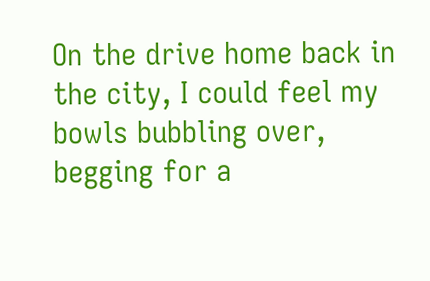On the drive home back in the city, I could feel my bowls bubbling over, begging for a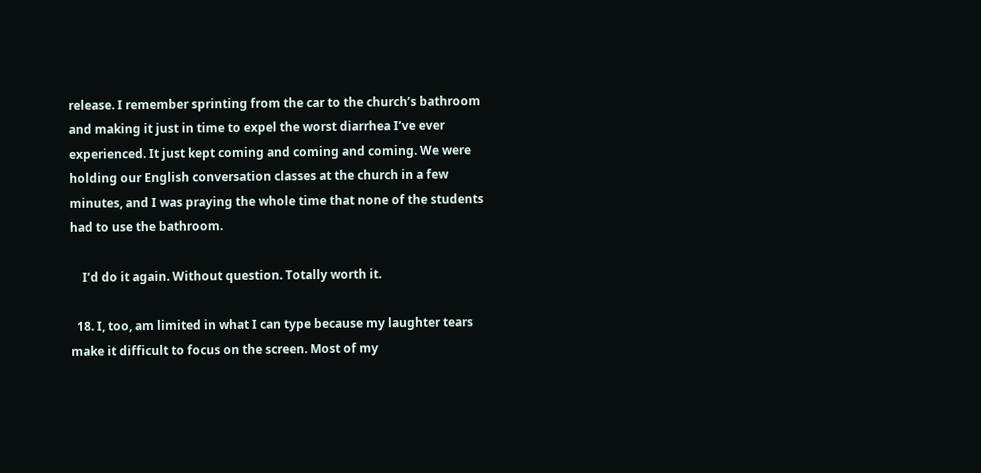release. I remember sprinting from the car to the church’s bathroom and making it just in time to expel the worst diarrhea I’ve ever experienced. It just kept coming and coming and coming. We were holding our English conversation classes at the church in a few minutes, and I was praying the whole time that none of the students had to use the bathroom.

    I’d do it again. Without question. Totally worth it.

  18. I, too, am limited in what I can type because my laughter tears make it difficult to focus on the screen. Most of my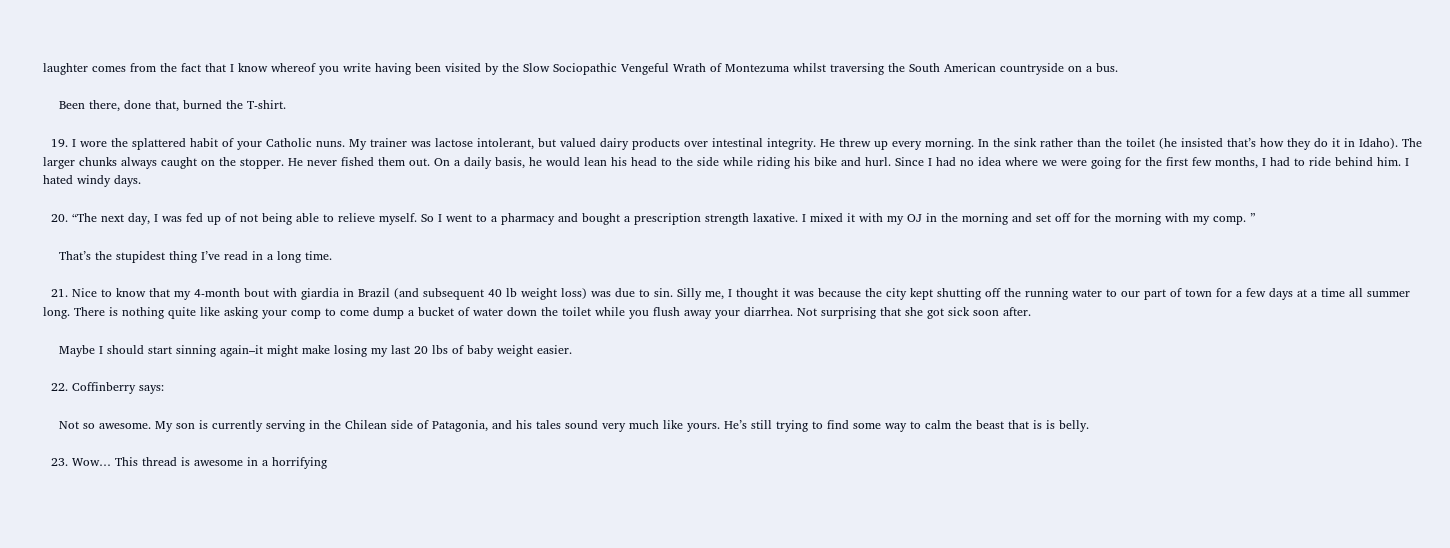laughter comes from the fact that I know whereof you write having been visited by the Slow Sociopathic Vengeful Wrath of Montezuma whilst traversing the South American countryside on a bus.

    Been there, done that, burned the T-shirt.

  19. I wore the splattered habit of your Catholic nuns. My trainer was lactose intolerant, but valued dairy products over intestinal integrity. He threw up every morning. In the sink rather than the toilet (he insisted that’s how they do it in Idaho). The larger chunks always caught on the stopper. He never fished them out. On a daily basis, he would lean his head to the side while riding his bike and hurl. Since I had no idea where we were going for the first few months, I had to ride behind him. I hated windy days.

  20. “The next day, I was fed up of not being able to relieve myself. So I went to a pharmacy and bought a prescription strength laxative. I mixed it with my OJ in the morning and set off for the morning with my comp. ”

    That’s the stupidest thing I’ve read in a long time.

  21. Nice to know that my 4-month bout with giardia in Brazil (and subsequent 40 lb weight loss) was due to sin. Silly me, I thought it was because the city kept shutting off the running water to our part of town for a few days at a time all summer long. There is nothing quite like asking your comp to come dump a bucket of water down the toilet while you flush away your diarrhea. Not surprising that she got sick soon after.

    Maybe I should start sinning again–it might make losing my last 20 lbs of baby weight easier.

  22. Coffinberry says:

    Not so awesome. My son is currently serving in the Chilean side of Patagonia, and his tales sound very much like yours. He’s still trying to find some way to calm the beast that is is belly.

  23. Wow… This thread is awesome in a horrifying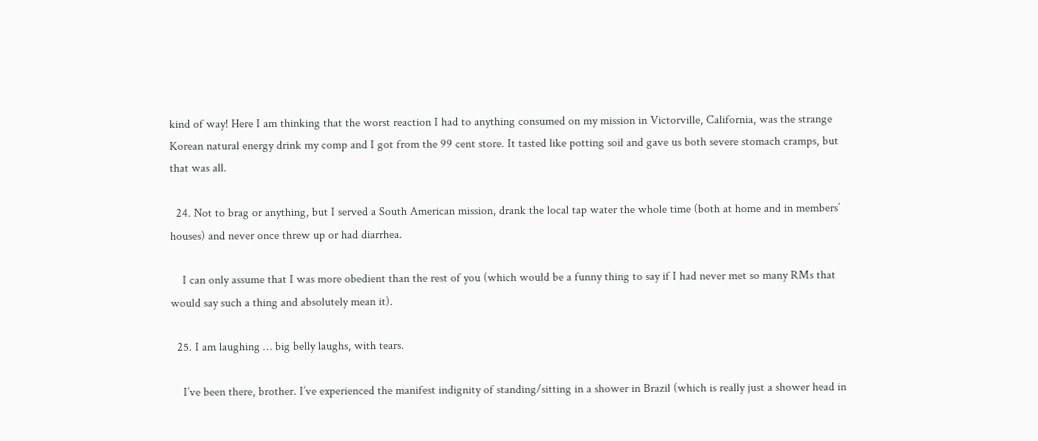kind of way! Here I am thinking that the worst reaction I had to anything consumed on my mission in Victorville, California, was the strange Korean natural energy drink my comp and I got from the 99 cent store. It tasted like potting soil and gave us both severe stomach cramps, but that was all.

  24. Not to brag or anything, but I served a South American mission, drank the local tap water the whole time (both at home and in members’ houses) and never once threw up or had diarrhea.

    I can only assume that I was more obedient than the rest of you (which would be a funny thing to say if I had never met so many RMs that would say such a thing and absolutely mean it).

  25. I am laughing … big belly laughs, with tears.

    I’ve been there, brother. I’ve experienced the manifest indignity of standing/sitting in a shower in Brazil (which is really just a shower head in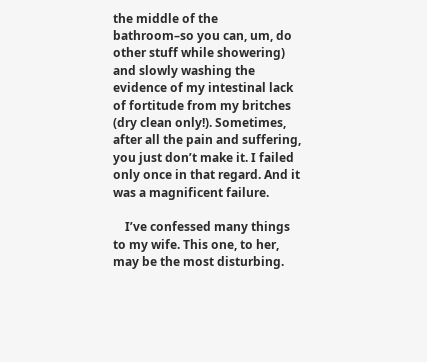the middle of the bathroom–so you can, um, do other stuff while showering) and slowly washing the evidence of my intestinal lack of fortitude from my britches (dry clean only!). Sometimes, after all the pain and suffering, you just don’t make it. I failed only once in that regard. And it was a magnificent failure.

    I’ve confessed many things to my wife. This one, to her, may be the most disturbing.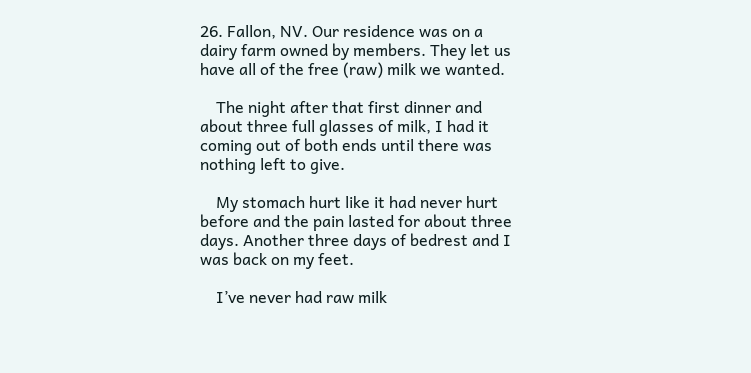26. Fallon, NV. Our residence was on a dairy farm owned by members. They let us have all of the free (raw) milk we wanted.

    The night after that first dinner and about three full glasses of milk, I had it coming out of both ends until there was nothing left to give.

    My stomach hurt like it had never hurt before and the pain lasted for about three days. Another three days of bedrest and I was back on my feet.

    I’ve never had raw milk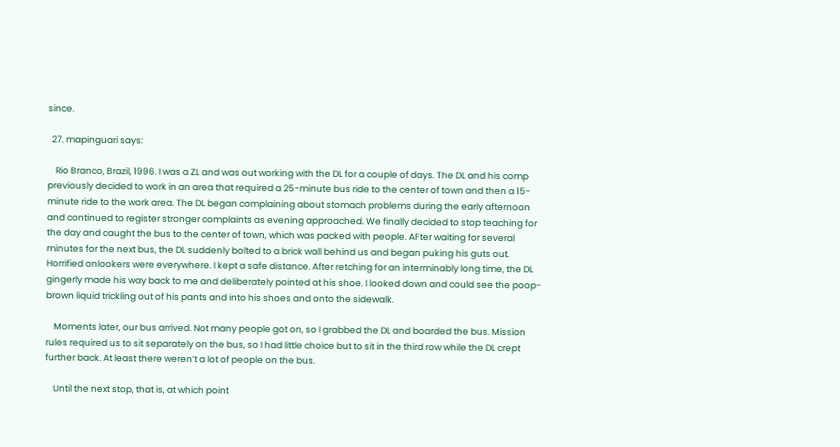since.

  27. mapinguari says:

    Rio Branco, Brazil, 1996. I was a ZL and was out working with the DL for a couple of days. The DL and his comp previously decided to work in an area that required a 25-minute bus ride to the center of town and then a 15-minute ride to the work area. The DL began complaining about stomach problems during the early afternoon and continued to register stronger complaints as evening approached. We finally decided to stop teaching for the day and caught the bus to the center of town, which was packed with people. AFter waiting for several minutes for the next bus, the DL suddenly bolted to a brick wall behind us and began puking his guts out. Horrified onlookers were everywhere. I kept a safe distance. After retching for an interminably long time, the DL gingerly made his way back to me and deliberately pointed at his shoe. I looked down and could see the poop-brown liquid trickling out of his pants and into his shoes and onto the sidewalk.

    Moments later, our bus arrived. Not many people got on, so I grabbed the DL and boarded the bus. Mission rules required us to sit separately on the bus, so I had little choice but to sit in the third row while the DL crept further back. At least there weren’t a lot of people on the bus.

    Until the next stop, that is, at which point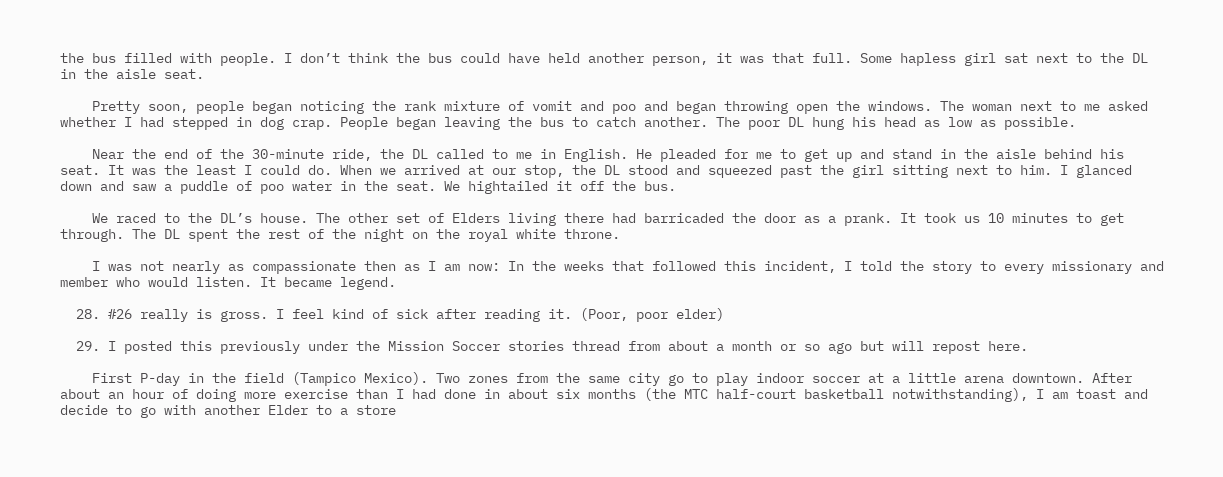the bus filled with people. I don’t think the bus could have held another person, it was that full. Some hapless girl sat next to the DL in the aisle seat.

    Pretty soon, people began noticing the rank mixture of vomit and poo and began throwing open the windows. The woman next to me asked whether I had stepped in dog crap. People began leaving the bus to catch another. The poor DL hung his head as low as possible.

    Near the end of the 30-minute ride, the DL called to me in English. He pleaded for me to get up and stand in the aisle behind his seat. It was the least I could do. When we arrived at our stop, the DL stood and squeezed past the girl sitting next to him. I glanced down and saw a puddle of poo water in the seat. We hightailed it off the bus.

    We raced to the DL’s house. The other set of Elders living there had barricaded the door as a prank. It took us 10 minutes to get through. The DL spent the rest of the night on the royal white throne.

    I was not nearly as compassionate then as I am now: In the weeks that followed this incident, I told the story to every missionary and member who would listen. It became legend.

  28. #26 really is gross. I feel kind of sick after reading it. (Poor, poor elder)

  29. I posted this previously under the Mission Soccer stories thread from about a month or so ago but will repost here.

    First P-day in the field (Tampico Mexico). Two zones from the same city go to play indoor soccer at a little arena downtown. After about an hour of doing more exercise than I had done in about six months (the MTC half-court basketball notwithstanding), I am toast and decide to go with another Elder to a store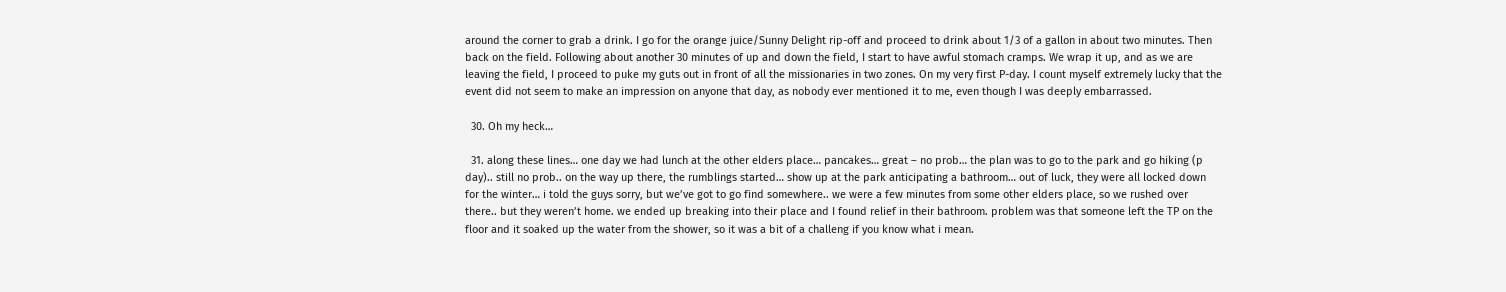around the corner to grab a drink. I go for the orange juice/Sunny Delight rip-off and proceed to drink about 1/3 of a gallon in about two minutes. Then back on the field. Following about another 30 minutes of up and down the field, I start to have awful stomach cramps. We wrap it up, and as we are leaving the field, I proceed to puke my guts out in front of all the missionaries in two zones. On my very first P-day. I count myself extremely lucky that the event did not seem to make an impression on anyone that day, as nobody ever mentioned it to me, even though I was deeply embarrassed.

  30. Oh my heck…

  31. along these lines… one day we had lunch at the other elders place… pancakes… great – no prob… the plan was to go to the park and go hiking (p day).. still no prob.. on the way up there, the rumblings started… show up at the park anticipating a bathroom… out of luck, they were all locked down for the winter… i told the guys sorry, but we’ve got to go find somewhere.. we were a few minutes from some other elders place, so we rushed over there.. but they weren’t home. we ended up breaking into their place and I found relief in their bathroom. problem was that someone left the TP on the floor and it soaked up the water from the shower, so it was a bit of a challeng if you know what i mean.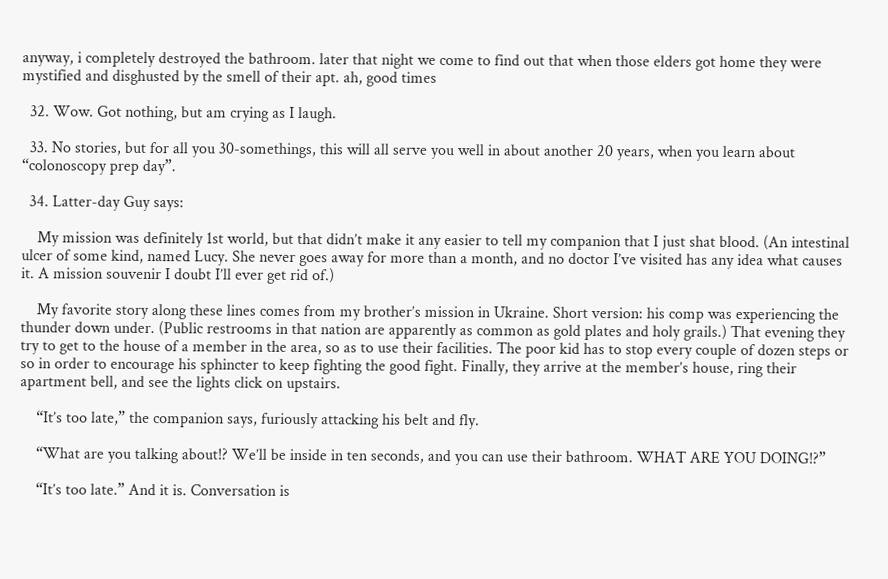anyway, i completely destroyed the bathroom. later that night we come to find out that when those elders got home they were mystified and disghusted by the smell of their apt. ah, good times

  32. Wow. Got nothing, but am crying as I laugh.

  33. No stories, but for all you 30-somethings, this will all serve you well in about another 20 years, when you learn about “colonoscopy prep day”.

  34. Latter-day Guy says:

    My mission was definitely 1st world, but that didn’t make it any easier to tell my companion that I just shat blood. (An intestinal ulcer of some kind, named Lucy. She never goes away for more than a month, and no doctor I’ve visited has any idea what causes it. A mission souvenir I doubt I’ll ever get rid of.)

    My favorite story along these lines comes from my brother’s mission in Ukraine. Short version: his comp was experiencing the thunder down under. (Public restrooms in that nation are apparently as common as gold plates and holy grails.) That evening they try to get to the house of a member in the area, so as to use their facilities. The poor kid has to stop every couple of dozen steps or so in order to encourage his sphincter to keep fighting the good fight. Finally, they arrive at the member’s house, ring their apartment bell, and see the lights click on upstairs.

    “It’s too late,” the companion says, furiously attacking his belt and fly.

    “What are you talking about!? We’ll be inside in ten seconds, and you can use their bathroom. WHAT ARE YOU DOING!?”

    “It’s too late.” And it is. Conversation is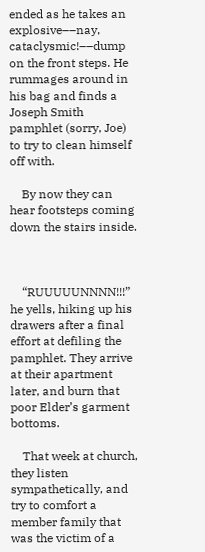ended as he takes an explosive––nay, cataclysmic!––dump on the front steps. He rummages around in his bag and finds a Joseph Smith pamphlet (sorry, Joe) to try to clean himself off with.

    By now they can hear footsteps coming down the stairs inside.



    “RUUUUUNNNN!!!” he yells, hiking up his drawers after a final effort at defiling the pamphlet. They arrive at their apartment later, and burn that poor Elder’s garment bottoms.

    That week at church, they listen sympathetically, and try to comfort a member family that was the victim of a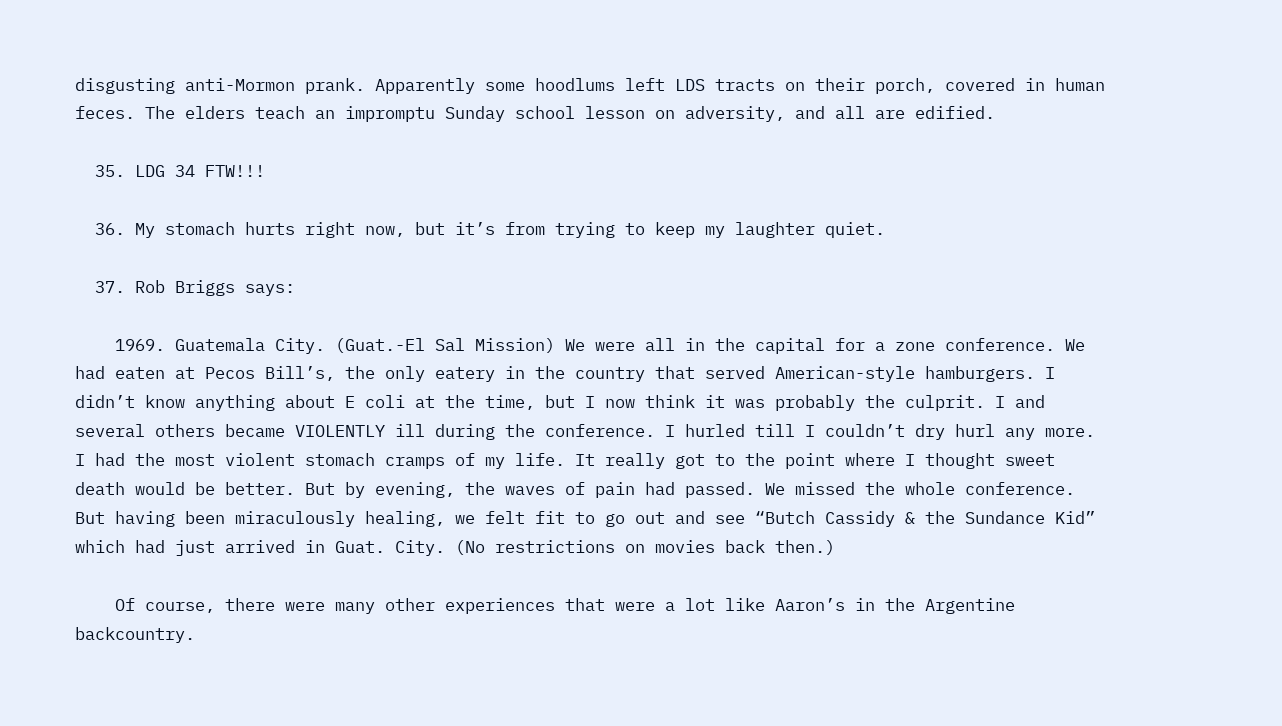disgusting anti-Mormon prank. Apparently some hoodlums left LDS tracts on their porch, covered in human feces. The elders teach an impromptu Sunday school lesson on adversity, and all are edified.

  35. LDG 34 FTW!!!

  36. My stomach hurts right now, but it’s from trying to keep my laughter quiet.

  37. Rob Briggs says:

    1969. Guatemala City. (Guat.-El Sal Mission) We were all in the capital for a zone conference. We had eaten at Pecos Bill’s, the only eatery in the country that served American-style hamburgers. I didn’t know anything about E coli at the time, but I now think it was probably the culprit. I and several others became VIOLENTLY ill during the conference. I hurled till I couldn’t dry hurl any more. I had the most violent stomach cramps of my life. It really got to the point where I thought sweet death would be better. But by evening, the waves of pain had passed. We missed the whole conference. But having been miraculously healing, we felt fit to go out and see “Butch Cassidy & the Sundance Kid” which had just arrived in Guat. City. (No restrictions on movies back then.)

    Of course, there were many other experiences that were a lot like Aaron’s in the Argentine backcountry.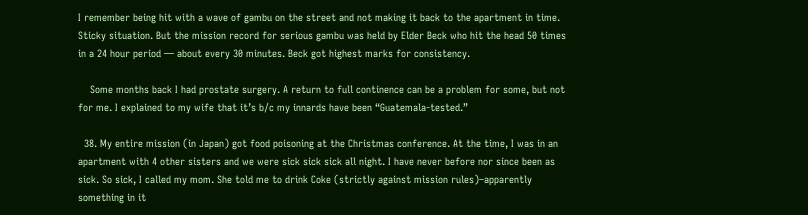I remember being hit with a wave of gambu on the street and not making it back to the apartment in time. Sticky situation. But the mission record for serious gambu was held by Elder Beck who hit the head 50 times in a 24 hour period — about every 30 minutes. Beck got highest marks for consistency.

    Some months back I had prostate surgery. A return to full continence can be a problem for some, but not for me. I explained to my wife that it’s b/c my innards have been “Guatemala-tested.”

  38. My entire mission (in Japan) got food poisoning at the Christmas conference. At the time, I was in an apartment with 4 other sisters and we were sick sick sick all night. I have never before nor since been as sick. So sick, I called my mom. She told me to drink Coke (strictly against mission rules)–apparently something in it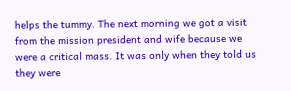helps the tummy. The next morning we got a visit from the mission president and wife because we were a critical mass. It was only when they told us they were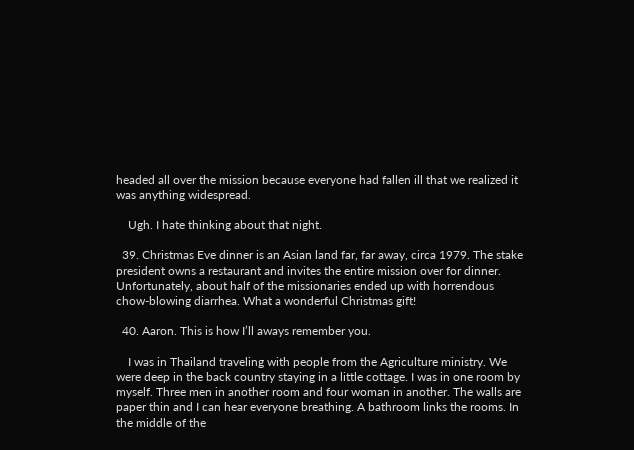headed all over the mission because everyone had fallen ill that we realized it was anything widespread.

    Ugh. I hate thinking about that night.

  39. Christmas Eve dinner is an Asian land far, far away, circa 1979. The stake president owns a restaurant and invites the entire mission over for dinner. Unfortunately, about half of the missionaries ended up with horrendous chow-blowing diarrhea. What a wonderful Christmas gift!

  40. Aaron. This is how I’ll aways remember you.

    I was in Thailand traveling with people from the Agriculture ministry. We were deep in the back country staying in a little cottage. I was in one room by myself. Three men in another room and four woman in another. The walls are paper thin and I can hear everyone breathing. A bathroom links the rooms. In the middle of the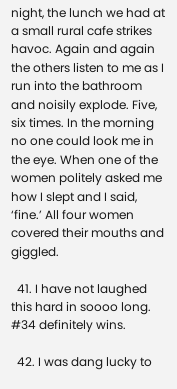night, the lunch we had at a small rural cafe strikes havoc. Again and again the others listen to me as I run into the bathroom and noisily explode. Five, six times. In the morning no one could look me in the eye. When one of the women politely asked me how I slept and I said, ‘fine.’ All four women covered their mouths and giggled.

  41. I have not laughed this hard in soooo long. #34 definitely wins.

  42. I was dang lucky to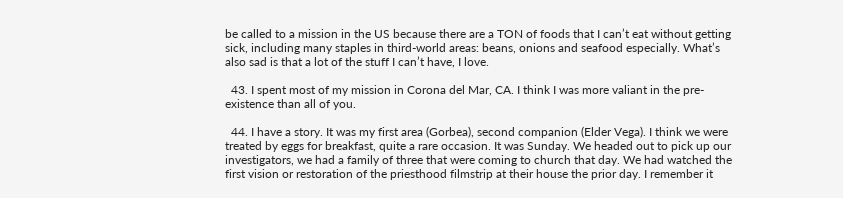be called to a mission in the US because there are a TON of foods that I can’t eat without getting sick, including many staples in third-world areas: beans, onions and seafood especially. What’s also sad is that a lot of the stuff I can’t have, I love.

  43. I spent most of my mission in Corona del Mar, CA. I think I was more valiant in the pre-existence than all of you.

  44. I have a story. It was my first area (Gorbea), second companion (Elder Vega). I think we were treated by eggs for breakfast, quite a rare occasion. It was Sunday. We headed out to pick up our investigators, we had a family of three that were coming to church that day. We had watched the first vision or restoration of the priesthood filmstrip at their house the prior day. I remember it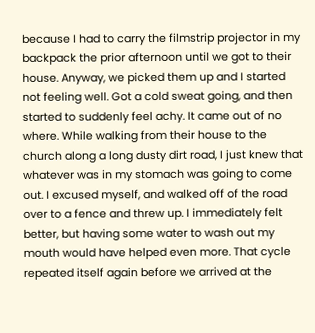because I had to carry the filmstrip projector in my backpack the prior afternoon until we got to their house. Anyway, we picked them up and I started not feeling well. Got a cold sweat going, and then started to suddenly feel achy. It came out of no where. While walking from their house to the church along a long dusty dirt road, I just knew that whatever was in my stomach was going to come out. I excused myself, and walked off of the road over to a fence and threw up. I immediately felt better, but having some water to wash out my mouth would have helped even more. That cycle repeated itself again before we arrived at the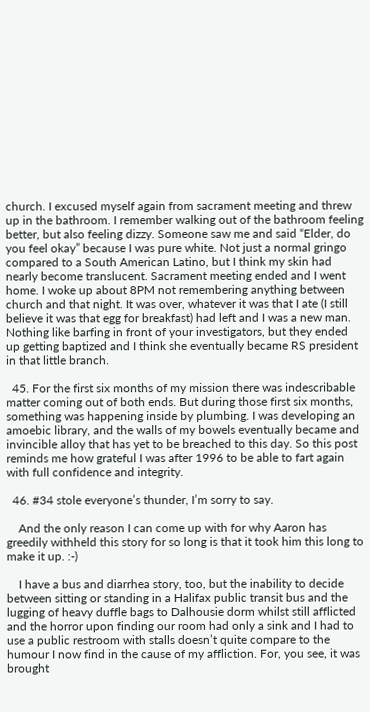church. I excused myself again from sacrament meeting and threw up in the bathroom. I remember walking out of the bathroom feeling better, but also feeling dizzy. Someone saw me and said “Elder, do you feel okay” because I was pure white. Not just a normal gringo compared to a South American Latino, but I think my skin had nearly become translucent. Sacrament meeting ended and I went home. I woke up about 8PM not remembering anything between church and that night. It was over, whatever it was that I ate (I still believe it was that egg for breakfast) had left and I was a new man. Nothing like barfing in front of your investigators, but they ended up getting baptized and I think she eventually became RS president in that little branch.

  45. For the first six months of my mission there was indescribable matter coming out of both ends. But during those first six months, something was happening inside by plumbing. I was developing an amoebic library, and the walls of my bowels eventually became and invincible alloy that has yet to be breached to this day. So this post reminds me how grateful I was after 1996 to be able to fart again with full confidence and integrity.

  46. #34 stole everyone’s thunder, I’m sorry to say.

    And the only reason I can come up with for why Aaron has greedily withheld this story for so long is that it took him this long to make it up. :-)

    I have a bus and diarrhea story, too, but the inability to decide between sitting or standing in a Halifax public transit bus and the lugging of heavy duffle bags to Dalhousie dorm whilst still afflicted and the horror upon finding our room had only a sink and I had to use a public restroom with stalls doesn’t quite compare to the humour I now find in the cause of my affliction. For, you see, it was brought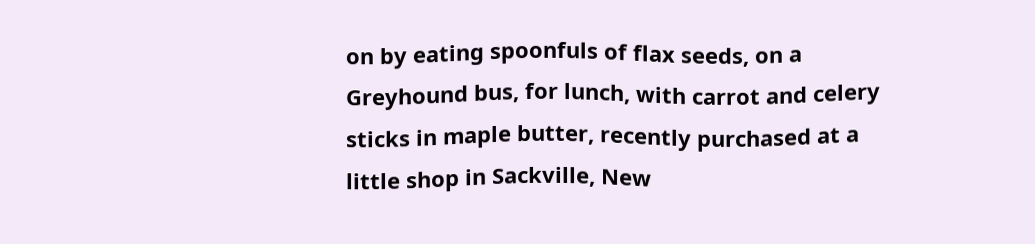on by eating spoonfuls of flax seeds, on a Greyhound bus, for lunch, with carrot and celery sticks in maple butter, recently purchased at a little shop in Sackville, New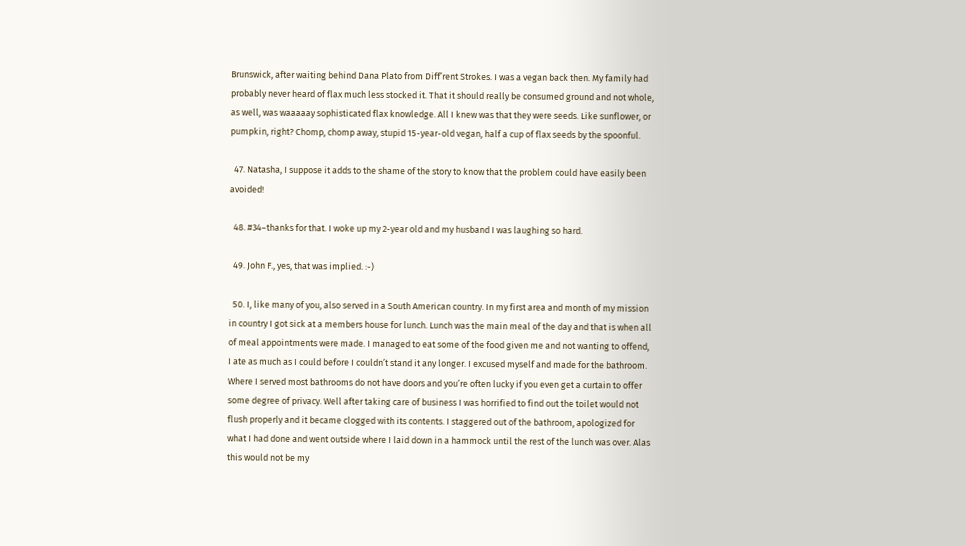Brunswick, after waiting behind Dana Plato from Diff’rent Strokes. I was a vegan back then. My family had probably never heard of flax much less stocked it. That it should really be consumed ground and not whole, as well, was waaaaay sophisticated flax knowledge. All I knew was that they were seeds. Like sunflower, or pumpkin, right? Chomp, chomp away, stupid 15-year-old vegan, half a cup of flax seeds by the spoonful.

  47. Natasha, I suppose it adds to the shame of the story to know that the problem could have easily been avoided!

  48. #34–thanks for that. I woke up my 2-year old and my husband I was laughing so hard.

  49. John F., yes, that was implied. :-)

  50. I, like many of you, also served in a South American country. In my first area and month of my mission in country I got sick at a members house for lunch. Lunch was the main meal of the day and that is when all of meal appointments were made. I managed to eat some of the food given me and not wanting to offend, I ate as much as I could before I couldn’t stand it any longer. I excused myself and made for the bathroom. Where I served most bathrooms do not have doors and you’re often lucky if you even get a curtain to offer some degree of privacy. Well after taking care of business I was horrified to find out the toilet would not flush properly and it became clogged with its contents. I staggered out of the bathroom, apologized for what I had done and went outside where I laid down in a hammock until the rest of the lunch was over. Alas this would not be my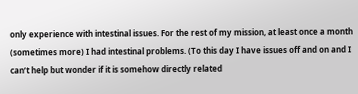only experience with intestinal issues. For the rest of my mission, at least once a month (sometimes more) I had intestinal problems. (To this day I have issues off and on and I can’t help but wonder if it is somehow directly related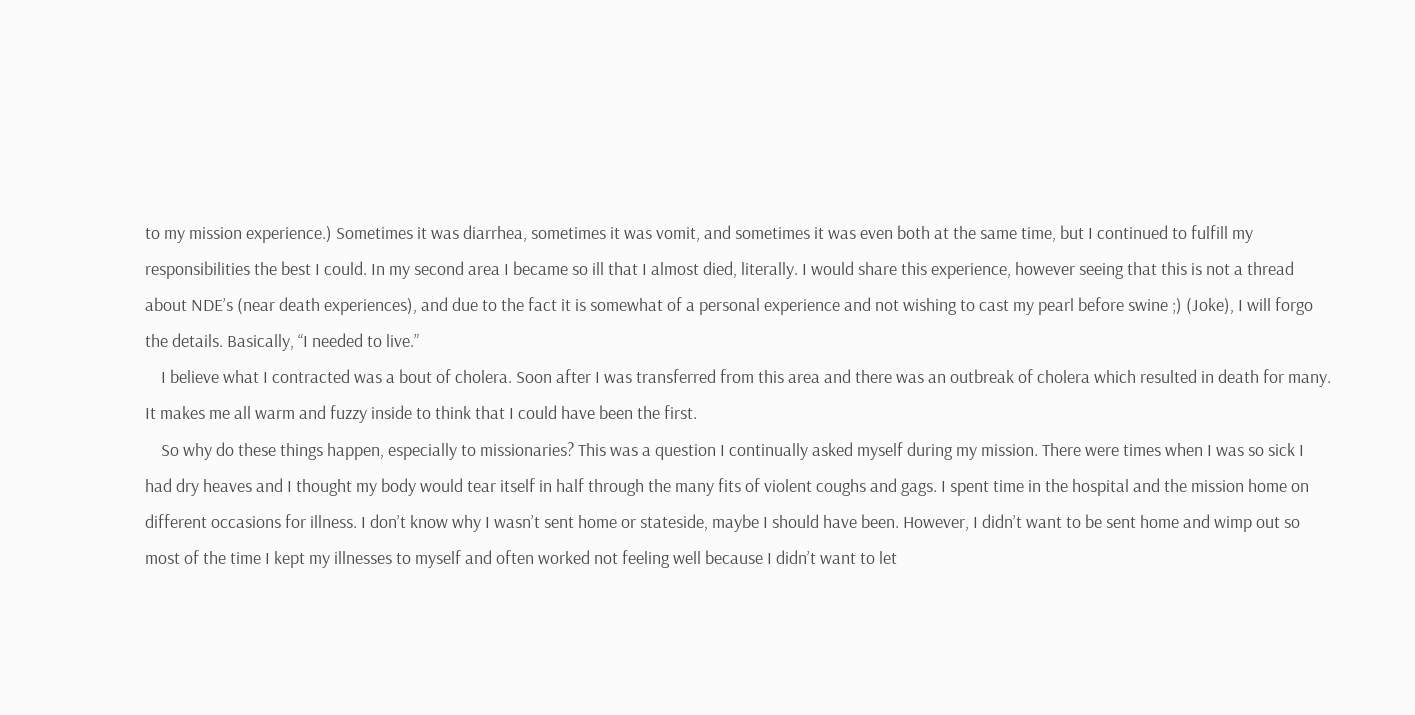to my mission experience.) Sometimes it was diarrhea, sometimes it was vomit, and sometimes it was even both at the same time, but I continued to fulfill my responsibilities the best I could. In my second area I became so ill that I almost died, literally. I would share this experience, however seeing that this is not a thread about NDE’s (near death experiences), and due to the fact it is somewhat of a personal experience and not wishing to cast my pearl before swine ;) (Joke), I will forgo the details. Basically, “I needed to live.”
    I believe what I contracted was a bout of cholera. Soon after I was transferred from this area and there was an outbreak of cholera which resulted in death for many. It makes me all warm and fuzzy inside to think that I could have been the first.
    So why do these things happen, especially to missionaries? This was a question I continually asked myself during my mission. There were times when I was so sick I had dry heaves and I thought my body would tear itself in half through the many fits of violent coughs and gags. I spent time in the hospital and the mission home on different occasions for illness. I don’t know why I wasn’t sent home or stateside, maybe I should have been. However, I didn’t want to be sent home and wimp out so most of the time I kept my illnesses to myself and often worked not feeling well because I didn’t want to let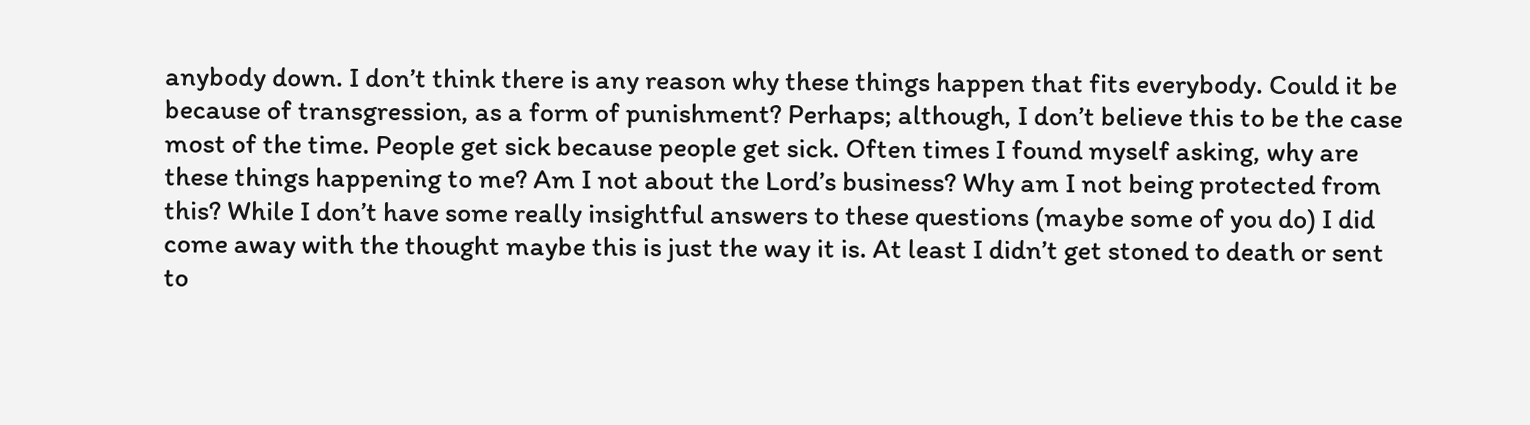anybody down. I don’t think there is any reason why these things happen that fits everybody. Could it be because of transgression, as a form of punishment? Perhaps; although, I don’t believe this to be the case most of the time. People get sick because people get sick. Often times I found myself asking, why are these things happening to me? Am I not about the Lord’s business? Why am I not being protected from this? While I don’t have some really insightful answers to these questions (maybe some of you do) I did come away with the thought maybe this is just the way it is. At least I didn’t get stoned to death or sent to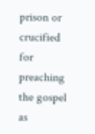prison or crucified for preaching the gospel as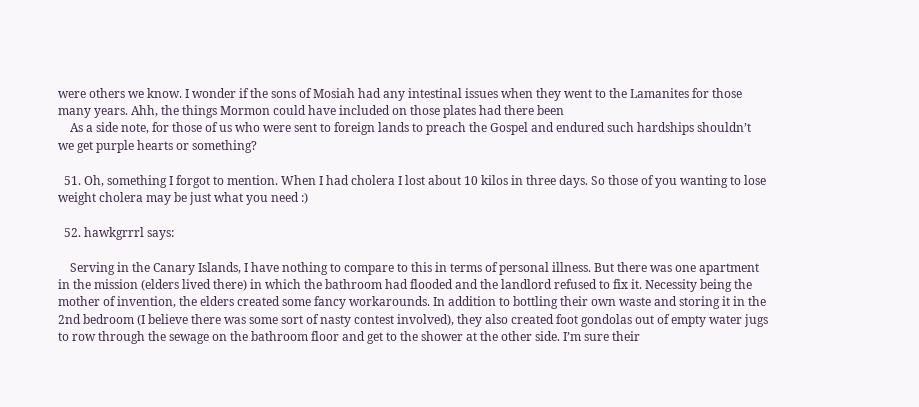were others we know. I wonder if the sons of Mosiah had any intestinal issues when they went to the Lamanites for those many years. Ahh, the things Mormon could have included on those plates had there been
    As a side note, for those of us who were sent to foreign lands to preach the Gospel and endured such hardships shouldn’t we get purple hearts or something?

  51. Oh, something I forgot to mention. When I had cholera I lost about 10 kilos in three days. So those of you wanting to lose weight cholera may be just what you need :)

  52. hawkgrrrl says:

    Serving in the Canary Islands, I have nothing to compare to this in terms of personal illness. But there was one apartment in the mission (elders lived there) in which the bathroom had flooded and the landlord refused to fix it. Necessity being the mother of invention, the elders created some fancy workarounds. In addition to bottling their own waste and storing it in the 2nd bedroom (I believe there was some sort of nasty contest involved), they also created foot gondolas out of empty water jugs to row through the sewage on the bathroom floor and get to the shower at the other side. I’m sure their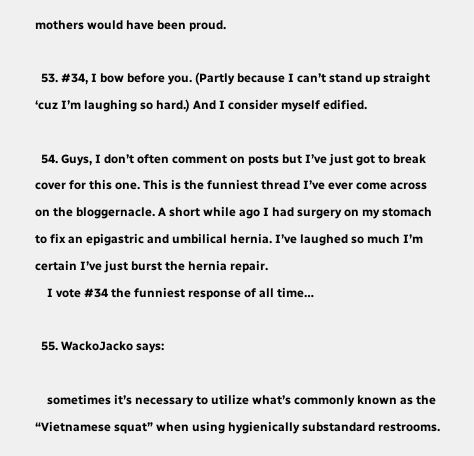mothers would have been proud.

  53. #34, I bow before you. (Partly because I can’t stand up straight ‘cuz I’m laughing so hard.) And I consider myself edified.

  54. Guys, I don’t often comment on posts but I’ve just got to break cover for this one. This is the funniest thread I’ve ever come across on the bloggernacle. A short while ago I had surgery on my stomach to fix an epigastric and umbilical hernia. I’ve laughed so much I’m certain I’ve just burst the hernia repair.
    I vote #34 the funniest response of all time…

  55. WackoJacko says:

    sometimes it’s necessary to utilize what’s commonly known as the “Vietnamese squat” when using hygienically substandard restrooms.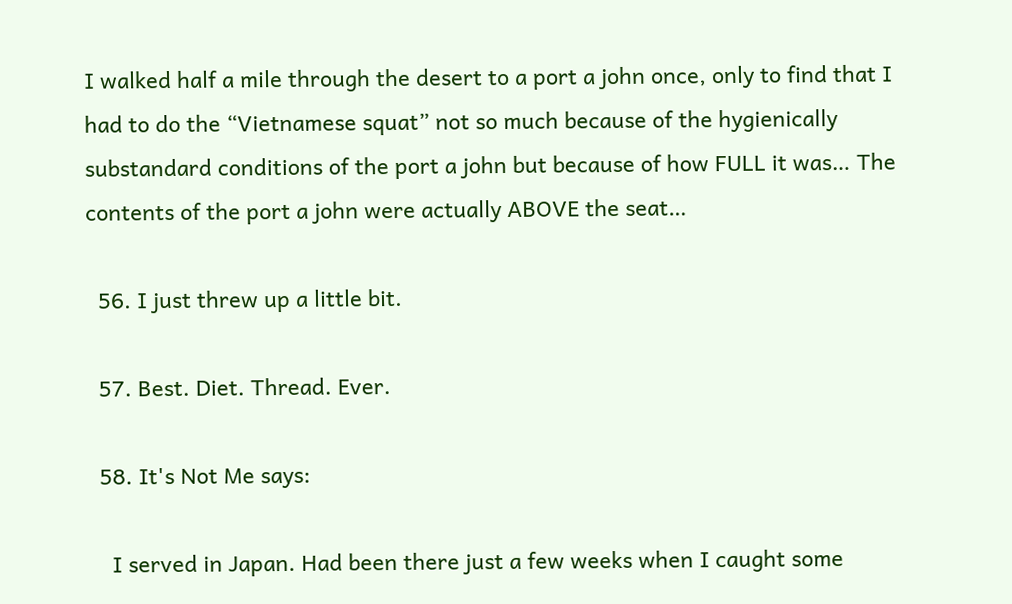I walked half a mile through the desert to a port a john once, only to find that I had to do the “Vietnamese squat” not so much because of the hygienically substandard conditions of the port a john but because of how FULL it was… The contents of the port a john were actually ABOVE the seat…

  56. I just threw up a little bit.

  57. Best. Diet. Thread. Ever.

  58. It's Not Me says:

    I served in Japan. Had been there just a few weeks when I caught some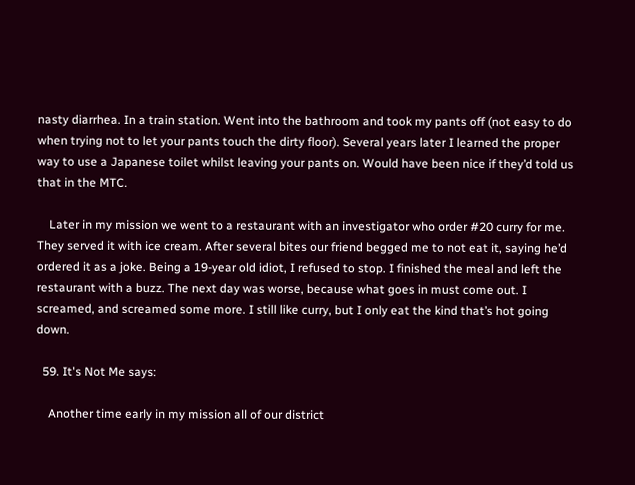nasty diarrhea. In a train station. Went into the bathroom and took my pants off (not easy to do when trying not to let your pants touch the dirty floor). Several years later I learned the proper way to use a Japanese toilet whilst leaving your pants on. Would have been nice if they’d told us that in the MTC.

    Later in my mission we went to a restaurant with an investigator who order #20 curry for me. They served it with ice cream. After several bites our friend begged me to not eat it, saying he’d ordered it as a joke. Being a 19-year old idiot, I refused to stop. I finished the meal and left the restaurant with a buzz. The next day was worse, because what goes in must come out. I screamed, and screamed some more. I still like curry, but I only eat the kind that’s hot going down.

  59. It's Not Me says:

    Another time early in my mission all of our district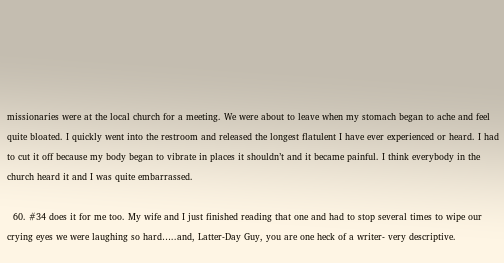missionaries were at the local church for a meeting. We were about to leave when my stomach began to ache and feel quite bloated. I quickly went into the restroom and released the longest flatulent I have ever experienced or heard. I had to cut it off because my body began to vibrate in places it shouldn’t and it became painful. I think everybody in the church heard it and I was quite embarrassed.

  60. #34 does it for me too. My wife and I just finished reading that one and had to stop several times to wipe our crying eyes we were laughing so hard…..and, Latter-Day Guy, you are one heck of a writer- very descriptive.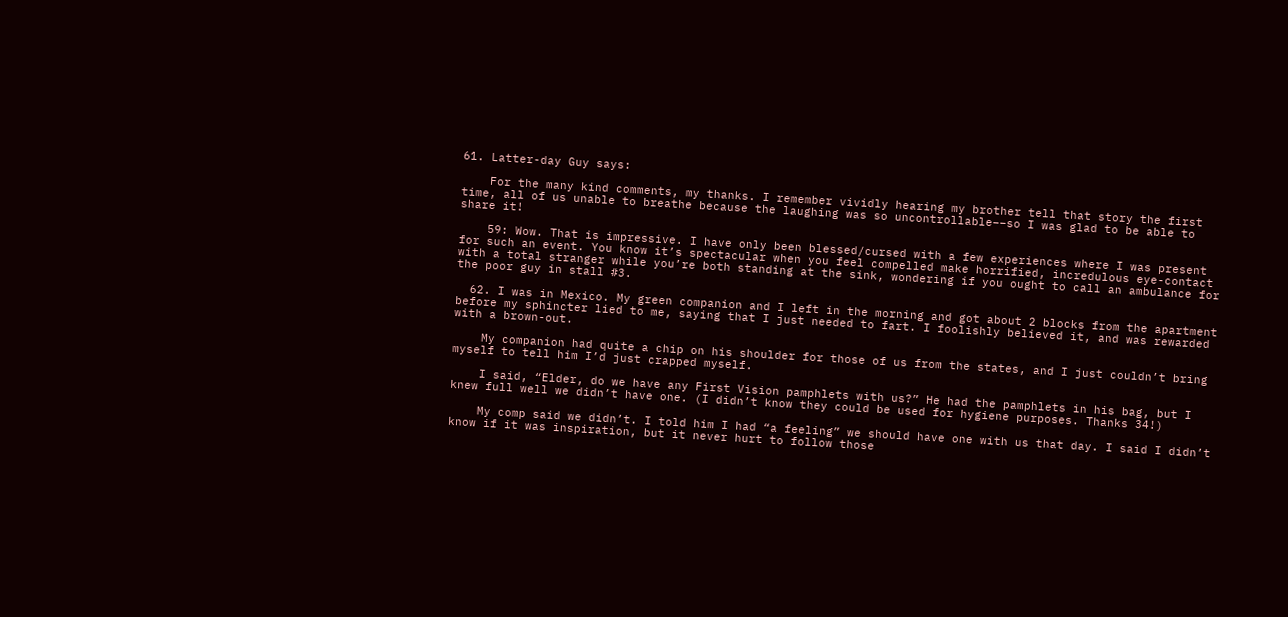61. Latter-day Guy says:

    For the many kind comments, my thanks. I remember vividly hearing my brother tell that story the first time, all of us unable to breathe because the laughing was so uncontrollable––so I was glad to be able to share it!

    59: Wow. That is impressive. I have only been blessed/cursed with a few experiences where I was present for such an event. You know it’s spectacular when you feel compelled make horrified, incredulous eye-contact with a total stranger while you’re both standing at the sink, wondering if you ought to call an ambulance for the poor guy in stall #3.

  62. I was in Mexico. My green companion and I left in the morning and got about 2 blocks from the apartment before my sphincter lied to me, saying that I just needed to fart. I foolishly believed it, and was rewarded with a brown-out.

    My companion had quite a chip on his shoulder for those of us from the states, and I just couldn’t bring myself to tell him I’d just crapped myself.

    I said, “Elder, do we have any First Vision pamphlets with us?” He had the pamphlets in his bag, but I knew full well we didn’t have one. (I didn’t know they could be used for hygiene purposes. Thanks 34!)

    My comp said we didn’t. I told him I had “a feeling” we should have one with us that day. I said I didn’t know if it was inspiration, but it never hurt to follow those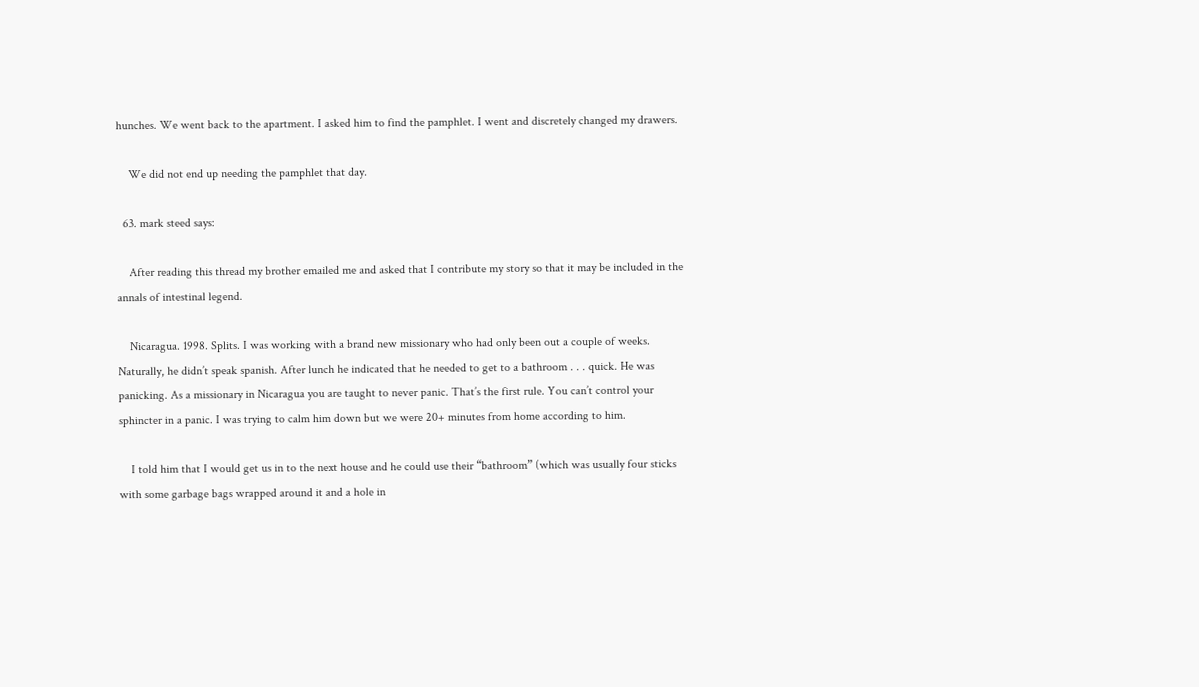hunches. We went back to the apartment. I asked him to find the pamphlet. I went and discretely changed my drawers.

    We did not end up needing the pamphlet that day.

  63. mark steed says:

    After reading this thread my brother emailed me and asked that I contribute my story so that it may be included in the annals of intestinal legend.

    Nicaragua. 1998. Splits. I was working with a brand new missionary who had only been out a couple of weeks. Naturally, he didn’t speak spanish. After lunch he indicated that he needed to get to a bathroom . . . quick. He was panicking. As a missionary in Nicaragua you are taught to never panic. That’s the first rule. You can’t control your sphincter in a panic. I was trying to calm him down but we were 20+ minutes from home according to him.

    I told him that I would get us in to the next house and he could use their “bathroom” (which was usually four sticks with some garbage bags wrapped around it and a hole in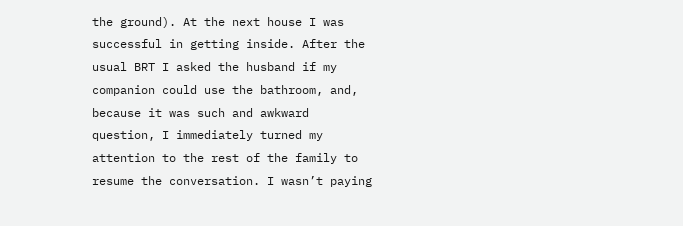the ground). At the next house I was successful in getting inside. After the usual BRT I asked the husband if my companion could use the bathroom, and, because it was such and awkward question, I immediately turned my attention to the rest of the family to resume the conversation. I wasn’t paying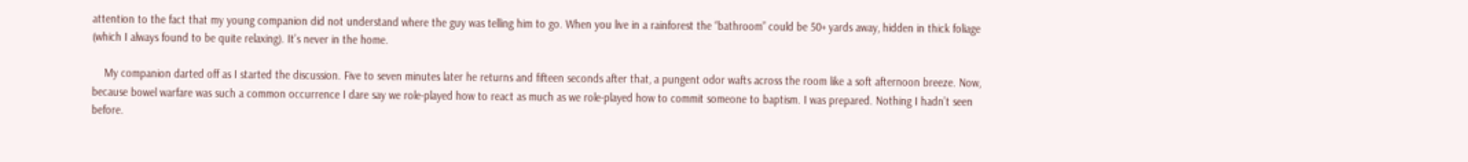attention to the fact that my young companion did not understand where the guy was telling him to go. When you live in a rainforest the “bathroom” could be 50+ yards away, hidden in thick foliage (which I always found to be quite relaxing). It’s never in the home.

    My companion darted off as I started the discussion. Five to seven minutes later he returns and fifteen seconds after that, a pungent odor wafts across the room like a soft afternoon breeze. Now, because bowel warfare was such a common occurrence I dare say we role-played how to react as much as we role-played how to commit someone to baptism. I was prepared. Nothing I hadn’t seen before.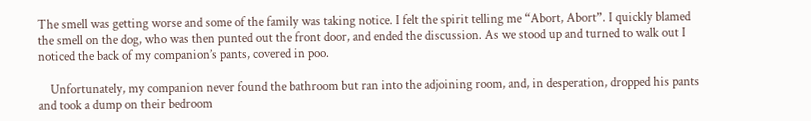The smell was getting worse and some of the family was taking notice. I felt the spirit telling me “Abort, Abort”. I quickly blamed the smell on the dog, who was then punted out the front door, and ended the discussion. As we stood up and turned to walk out I noticed the back of my companion’s pants, covered in poo.

    Unfortunately, my companion never found the bathroom but ran into the adjoining room, and, in desperation, dropped his pants and took a dump on their bedroom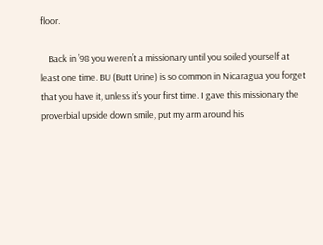floor.

    Back in ’98 you weren’t a missionary until you soiled yourself at least one time. BU (Butt Urine) is so common in Nicaragua you forget that you have it, unless it’s your first time. I gave this missionary the proverbial upside down smile, put my arm around his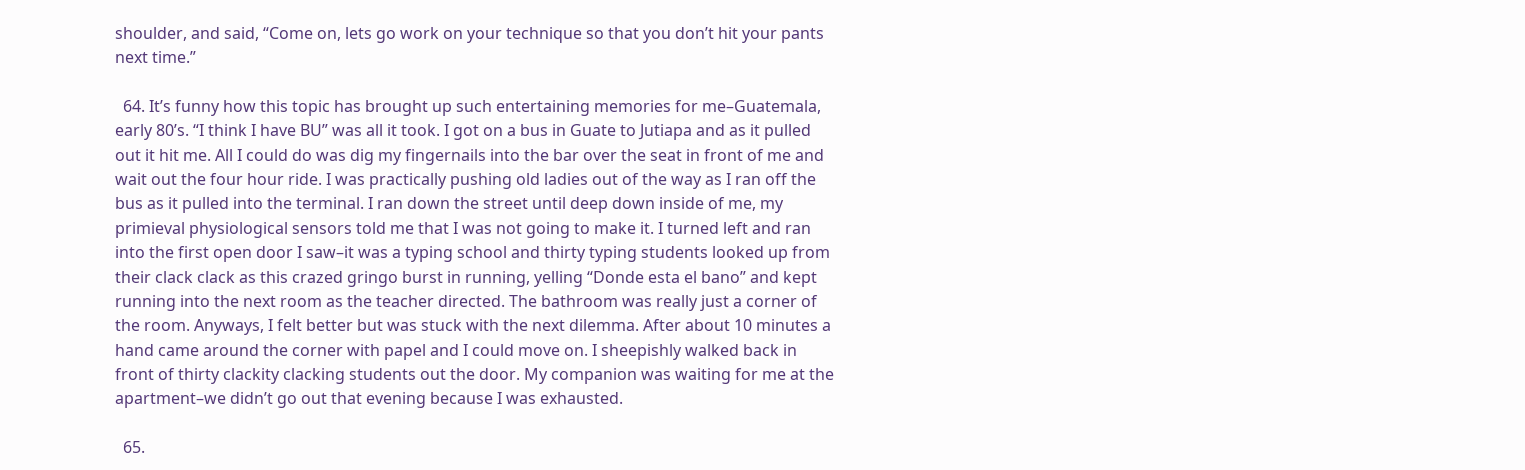shoulder, and said, “Come on, lets go work on your technique so that you don’t hit your pants next time.”

  64. It’s funny how this topic has brought up such entertaining memories for me–Guatemala, early 80’s. “I think I have BU” was all it took. I got on a bus in Guate to Jutiapa and as it pulled out it hit me. All I could do was dig my fingernails into the bar over the seat in front of me and wait out the four hour ride. I was practically pushing old ladies out of the way as I ran off the bus as it pulled into the terminal. I ran down the street until deep down inside of me, my primieval physiological sensors told me that I was not going to make it. I turned left and ran into the first open door I saw–it was a typing school and thirty typing students looked up from their clack clack as this crazed gringo burst in running, yelling “Donde esta el bano” and kept running into the next room as the teacher directed. The bathroom was really just a corner of the room. Anyways, I felt better but was stuck with the next dilemma. After about 10 minutes a hand came around the corner with papel and I could move on. I sheepishly walked back in front of thirty clackity clacking students out the door. My companion was waiting for me at the apartment–we didn’t go out that evening because I was exhausted.

  65.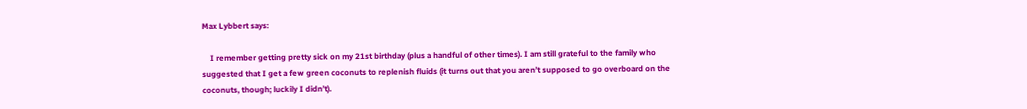Max Lybbert says:

    I remember getting pretty sick on my 21st birthday (plus a handful of other times). I am still grateful to the family who suggested that I get a few green coconuts to replenish fluids (it turns out that you aren’t supposed to go overboard on the coconuts, though; luckily I didn’t).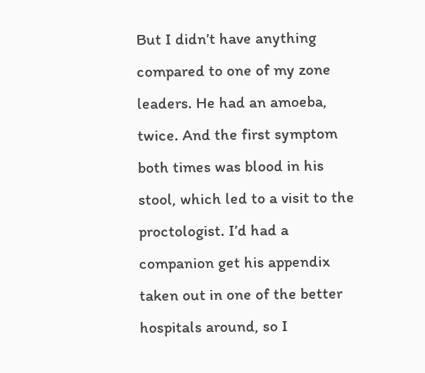But I didn’t have anything compared to one of my zone leaders. He had an amoeba, twice. And the first symptom both times was blood in his stool, which led to a visit to the proctologist. I’d had a companion get his appendix taken out in one of the better hospitals around, so I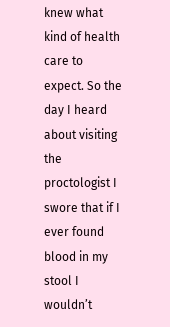knew what kind of health care to expect. So the day I heard about visiting the proctologist I swore that if I ever found blood in my stool I wouldn’t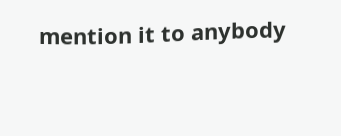mention it to anybody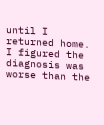until I returned home. I figured the diagnosis was worse than the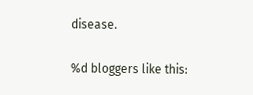disease.

%d bloggers like this: